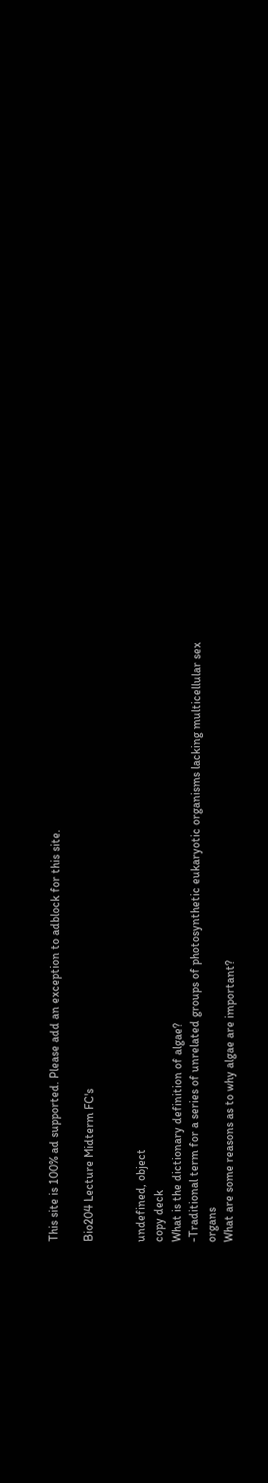This site is 100% ad supported. Please add an exception to adblock for this site.

Bio204 Lecture Midterm FC's


undefined, object
copy deck
What is the dictionary definition of algae?
-Traditional term for a series of unrelated groups of photosynthetic eukaryotic organisms lacking multicellular sex organs
What are some reasons as to why algae are important?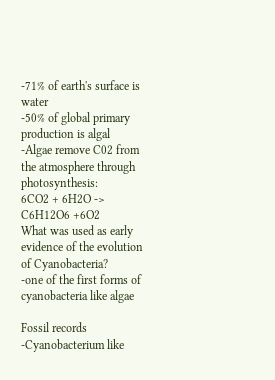-71% of earth's surface is water
-50% of global primary production is algal
-Algae remove C02 from the atmosphere through photosynthesis:
6CO2 + 6H2O -> C6H12O6 +6O2
What was used as early evidence of the evolution of Cyanobacteria?
-one of the first forms of cyanobacteria like algae

Fossil records
-Cyanobacterium like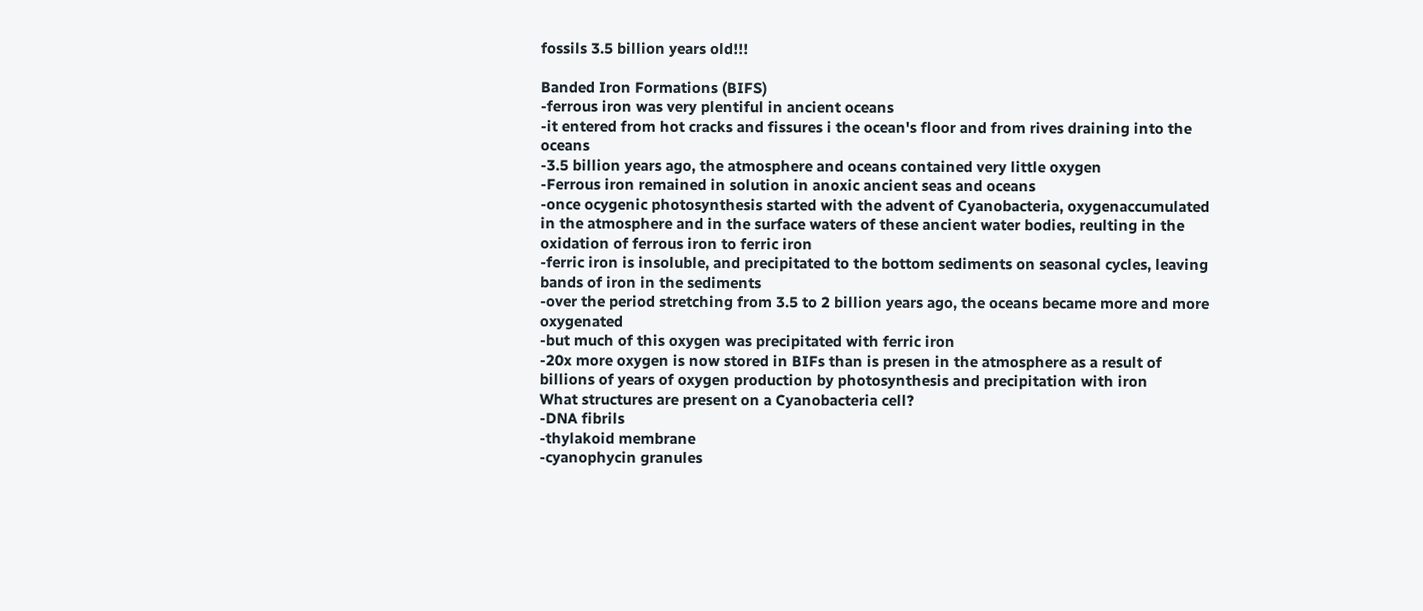fossils 3.5 billion years old!!!

Banded Iron Formations (BIFS)
-ferrous iron was very plentiful in ancient oceans
-it entered from hot cracks and fissures i the ocean's floor and from rives draining into the oceans
-3.5 billion years ago, the atmosphere and oceans contained very little oxygen
-Ferrous iron remained in solution in anoxic ancient seas and oceans
-once ocygenic photosynthesis started with the advent of Cyanobacteria, oxygenaccumulated in the atmosphere and in the surface waters of these ancient water bodies, reulting in the oxidation of ferrous iron to ferric iron
-ferric iron is insoluble, and precipitated to the bottom sediments on seasonal cycles, leaving bands of iron in the sediments
-over the period stretching from 3.5 to 2 billion years ago, the oceans became more and more oxygenated
-but much of this oxygen was precipitated with ferric iron
-20x more oxygen is now stored in BIFs than is presen in the atmosphere as a result of billions of years of oxygen production by photosynthesis and precipitation with iron
What structures are present on a Cyanobacteria cell?
-DNA fibrils
-thylakoid membrane
-cyanophycin granules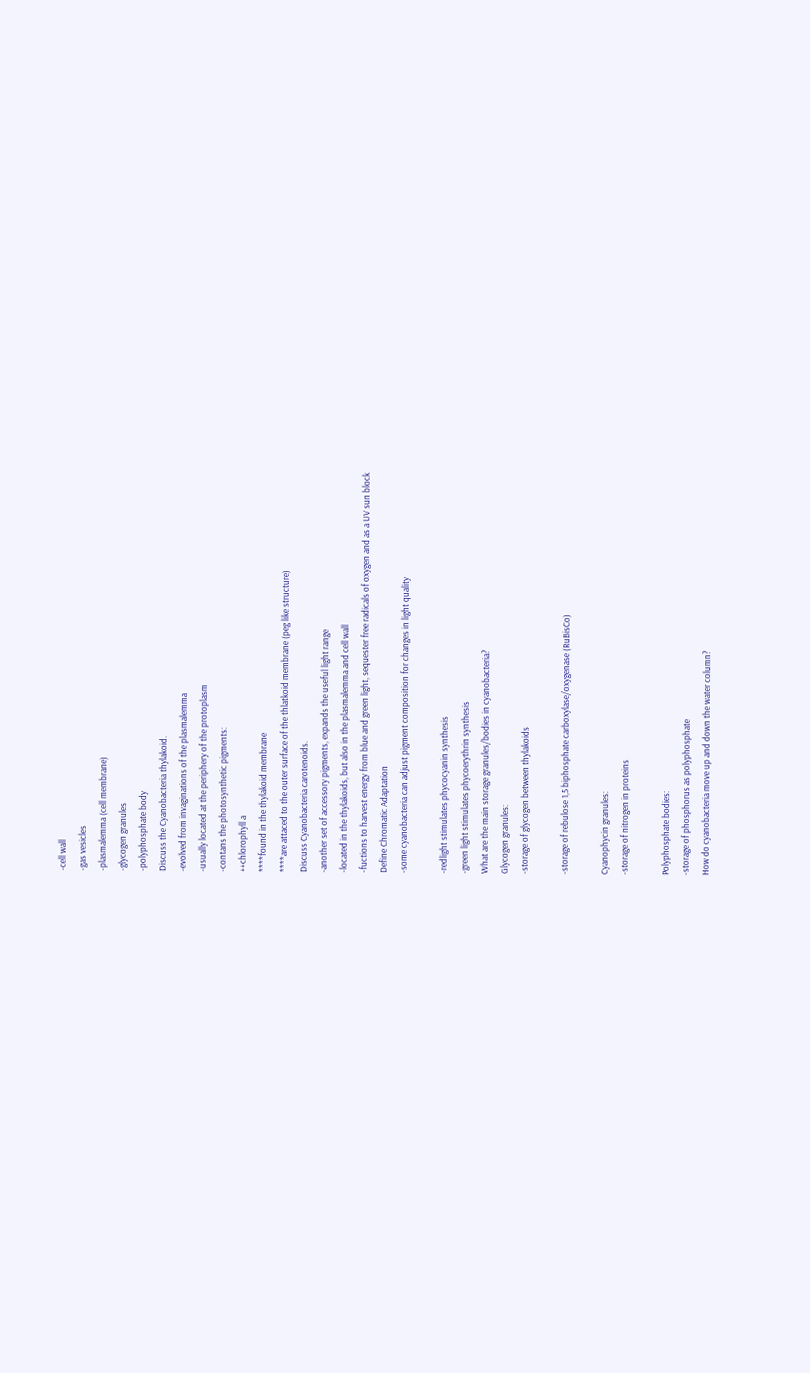-cell wall
-gas vesicles
-plasmalemma (cell membrane)
-glycogen granules
-polyphosphate body
Discuss the Cyanobacteria thylakoid.
-evolved from invaginations of the plasmalemma
-usually located at the periphery of the protoplasm
-contans the photosynthetic pigments:
++chlorophyll a
****found in the thylakoid membrane
****are attaced to the outer surface of the thlatkoid membrane (peg like structure)
Discuss Cyanobacteria carotenoids.
-another set of accessory pigments, expands the useful light range
-located in the thylakoids, but also in the plasmalemma and cell wall
-fuctions to harvest energy from blue and green light, sequester free radicals of oxygen and as a UV sun block
Define Chromatic Adaptation
-some cyanobacteria can adjust pigment composition for changes in light quality

-redlight stimulates phycocyanin synthesis
-green light stimulates phycoerythrin synthesis
What are the main storage granules/bodies in cyanobacteria?
Glycogen granules:
-storage of glycogen between thylakoids

-storage of rebulose 1,5 biphosphate carboxylase/oxygenase (RuBisCo)

Cyanophycin granules:
-storage of nitrogen in proteins

Polyphosphate bodies:
-storage of phosphorus as polyphosphate
How do cyanobacteria move up and down the water column?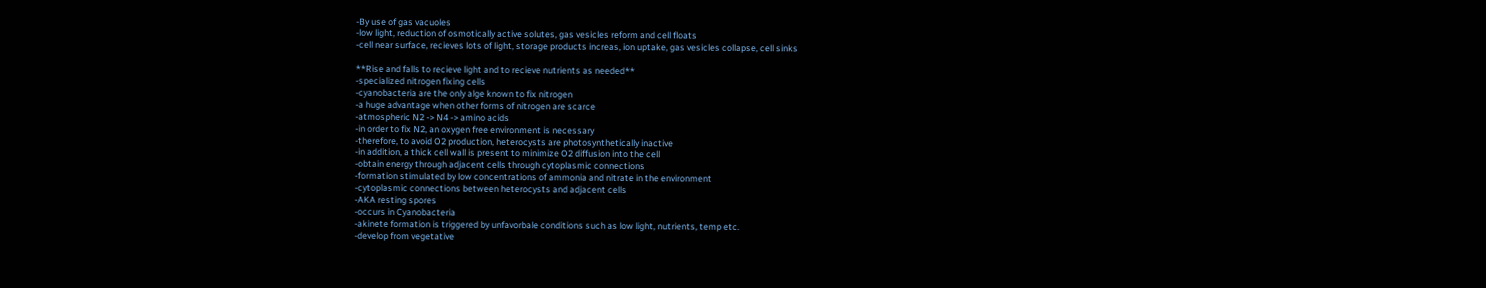-By use of gas vacuoles
-low light, reduction of osmotically active solutes, gas vesicles reform and cell floats
-cell near surface, recieves lots of light, storage products increas, ion uptake, gas vesicles collapse, cell sinks

**Rise and falls to recieve light and to recieve nutrients as needed**
-specialized nitrogen fixing cells
-cyanobacteria are the only alge known to fix nitrogen
-a huge advantage when other forms of nitrogen are scarce
-atmospheric N2 -> N4 -> amino acids
-in order to fix N2, an oxygen free environment is necessary
-therefore, to avoid O2 production, heterocysts are photosynthetically inactive
-in addition, a thick cell wall is present to minimize O2 diffusion into the cell
-obtain energy through adjacent cells through cytoplasmic connections
-formation stimulated by low concentrations of ammonia and nitrate in the environment
-cytoplasmic connections between heterocysts and adjacent cells
-AKA resting spores
-occurs in Cyanobacteria
-akinete formation is triggered by unfavorbale conditions such as low light, nutrients, temp etc.
-develop from vegetative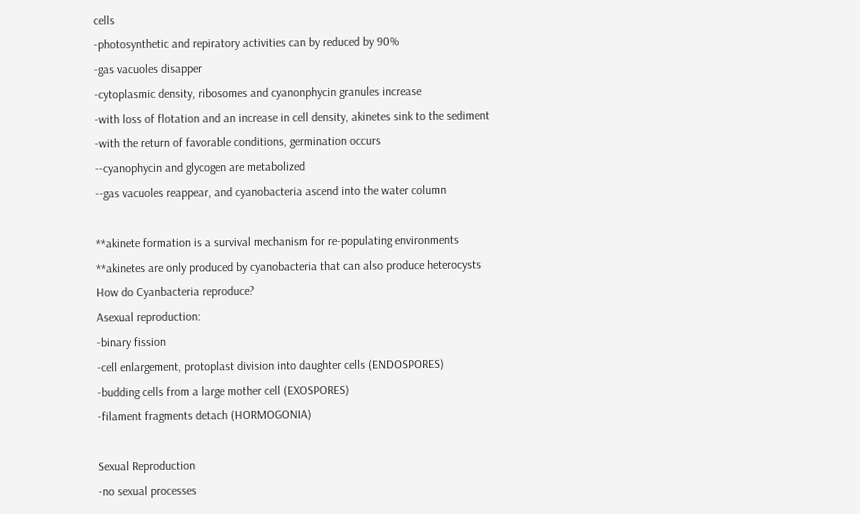cells
-photosynthetic and repiratory activities can by reduced by 90%
-gas vacuoles disapper
-cytoplasmic density, ribosomes and cyanonphycin granules increase
-with loss of flotation and an increase in cell density, akinetes sink to the sediment
-with the return of favorable conditions, germination occurs
--cyanophycin and glycogen are metabolized
--gas vacuoles reappear, and cyanobacteria ascend into the water column

**akinete formation is a survival mechanism for re-populating environments
**akinetes are only produced by cyanobacteria that can also produce heterocysts
How do Cyanbacteria reproduce?
Asexual reproduction:
-binary fission
-cell enlargement, protoplast division into daughter cells (ENDOSPORES)
-budding cells from a large mother cell (EXOSPORES)
-filament fragments detach (HORMOGONIA)

Sexual Reproduction
-no sexual processes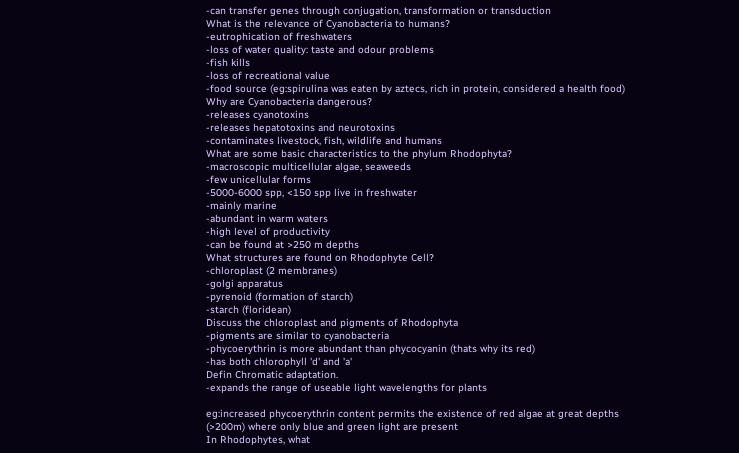-can transfer genes through conjugation, transformation or transduction
What is the relevance of Cyanobacteria to humans?
-eutrophication of freshwaters
-loss of water quality: taste and odour problems
-fish kills
-loss of recreational value
-food source (eg:spirulina was eaten by aztecs, rich in protein, considered a health food)
Why are Cyanobacteria dangerous?
-releases cyanotoxins
-releases hepatotoxins and neurotoxins
-contaminates livestock, fish, wildlife and humans
What are some basic characteristics to the phylum Rhodophyta?
-macroscopic multicellular algae, seaweeds
-few unicellular forms
-5000-6000 spp, <150 spp live in freshwater
-mainly marine
-abundant in warm waters
-high level of productivity
-can be found at >250 m depths
What structures are found on Rhodophyte Cell?
-chloroplast (2 membranes)
-golgi apparatus
-pyrenoid (formation of starch)
-starch (floridean)
Discuss the chloroplast and pigments of Rhodophyta
-pigments are similar to cyanobacteria
-phycoerythrin is more abundant than phycocyanin (thats why its red)
-has both chlorophyll 'd' and 'a'
Defin Chromatic adaptation.
-expands the range of useable light wavelengths for plants

eg:increased phycoerythrin content permits the existence of red algae at great depths (>200m) where only blue and green light are present
In Rhodophytes, what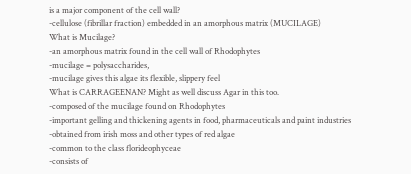is a major component of the cell wall?
-cellulose (fibrillar fraction) embedded in an amorphous matrix (MUCILAGE)
What is Mucilage?
-an amorphous matrix found in the cell wall of Rhodophytes
-mucilage = polysaccharides,
-mucilage gives this algae its flexible, slippery feel
What is CARRAGEENAN? Might as well discuss Agar in this too.
-composed of the mucilage found on Rhodophytes
-important gelling and thickening agents in food, pharmaceuticals and paint industries
-obtained from irish moss and other types of red algae
-common to the class florideophyceae
-consists of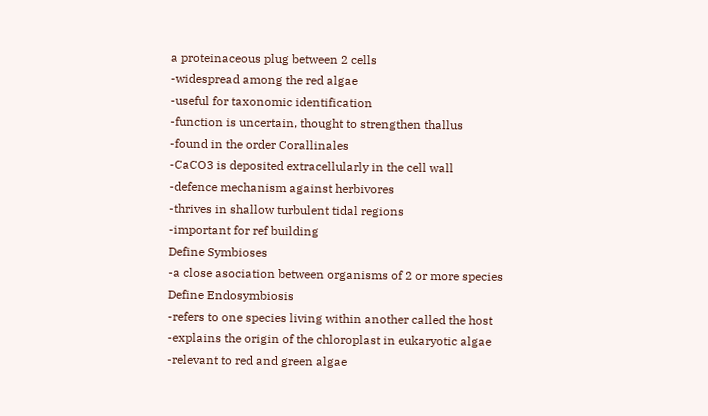a proteinaceous plug between 2 cells
-widespread among the red algae
-useful for taxonomic identification
-function is uncertain, thought to strengthen thallus
-found in the order Corallinales
-CaCO3 is deposited extracellularly in the cell wall
-defence mechanism against herbivores
-thrives in shallow turbulent tidal regions
-important for ref building
Define Symbioses
-a close asociation between organisms of 2 or more species
Define Endosymbiosis
-refers to one species living within another called the host
-explains the origin of the chloroplast in eukaryotic algae
-relevant to red and green algae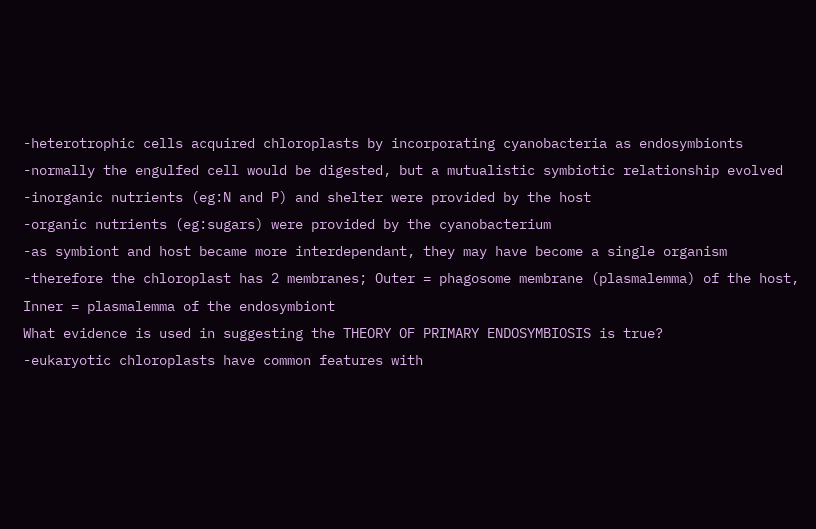-heterotrophic cells acquired chloroplasts by incorporating cyanobacteria as endosymbionts
-normally the engulfed cell would be digested, but a mutualistic symbiotic relationship evolved
-inorganic nutrients (eg:N and P) and shelter were provided by the host
-organic nutrients (eg:sugars) were provided by the cyanobacterium
-as symbiont and host became more interdependant, they may have become a single organism
-therefore the chloroplast has 2 membranes; Outer = phagosome membrane (plasmalemma) of the host, Inner = plasmalemma of the endosymbiont
What evidence is used in suggesting the THEORY OF PRIMARY ENDOSYMBIOSIS is true?
-eukaryotic chloroplasts have common features with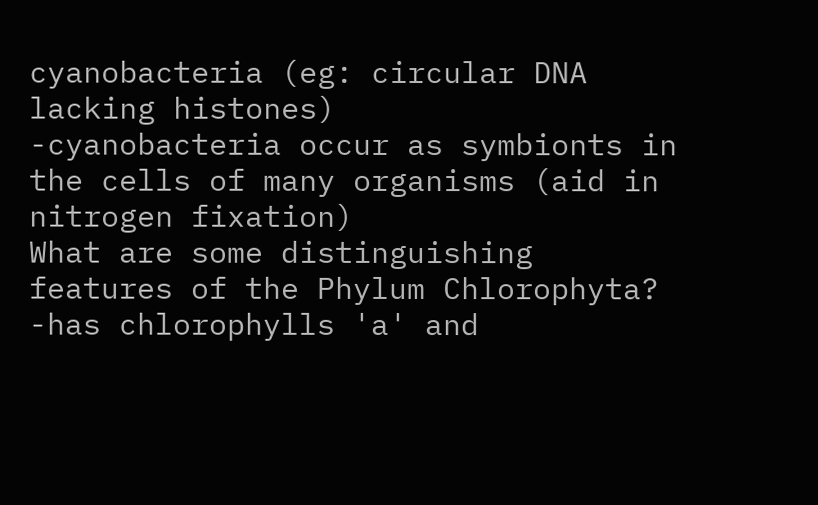cyanobacteria (eg: circular DNA lacking histones)
-cyanobacteria occur as symbionts in the cells of many organisms (aid in nitrogen fixation)
What are some distinguishing features of the Phylum Chlorophyta?
-has chlorophylls 'a' and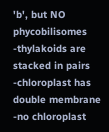'b', but NO phycobilisomes
-thylakoids are stacked in pairs
-chloroplast has double membrane
-no chloroplast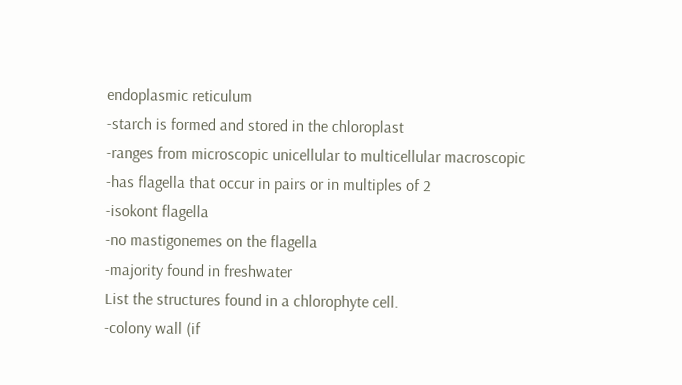endoplasmic reticulum
-starch is formed and stored in the chloroplast
-ranges from microscopic unicellular to multicellular macroscopic
-has flagella that occur in pairs or in multiples of 2
-isokont flagella
-no mastigonemes on the flagella
-majority found in freshwater
List the structures found in a chlorophyte cell.
-colony wall (if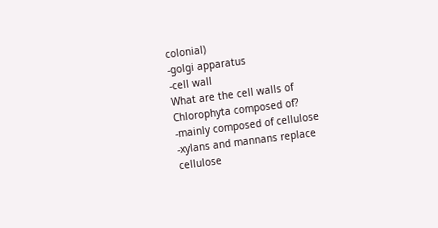colonial)
-golgi apparatus
-cell wall
What are the cell walls of Chlorophyta composed of?
-mainly composed of cellulose
-xylans and mannans replace cellulose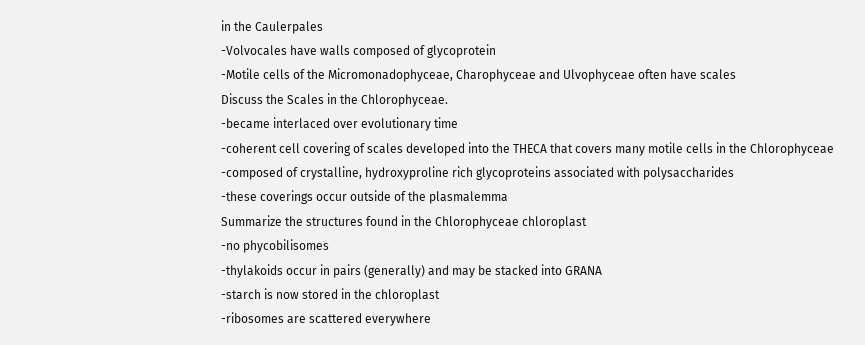in the Caulerpales
-Volvocales have walls composed of glycoprotein
-Motile cells of the Micromonadophyceae, Charophyceae and Ulvophyceae often have scales
Discuss the Scales in the Chlorophyceae.
-became interlaced over evolutionary time
-coherent cell covering of scales developed into the THECA that covers many motile cells in the Chlorophyceae
-composed of crystalline, hydroxyproline rich glycoproteins associated with polysaccharides
-these coverings occur outside of the plasmalemma
Summarize the structures found in the Chlorophyceae chloroplast
-no phycobilisomes
-thylakoids occur in pairs (generally) and may be stacked into GRANA
-starch is now stored in the chloroplast
-ribosomes are scattered everywhere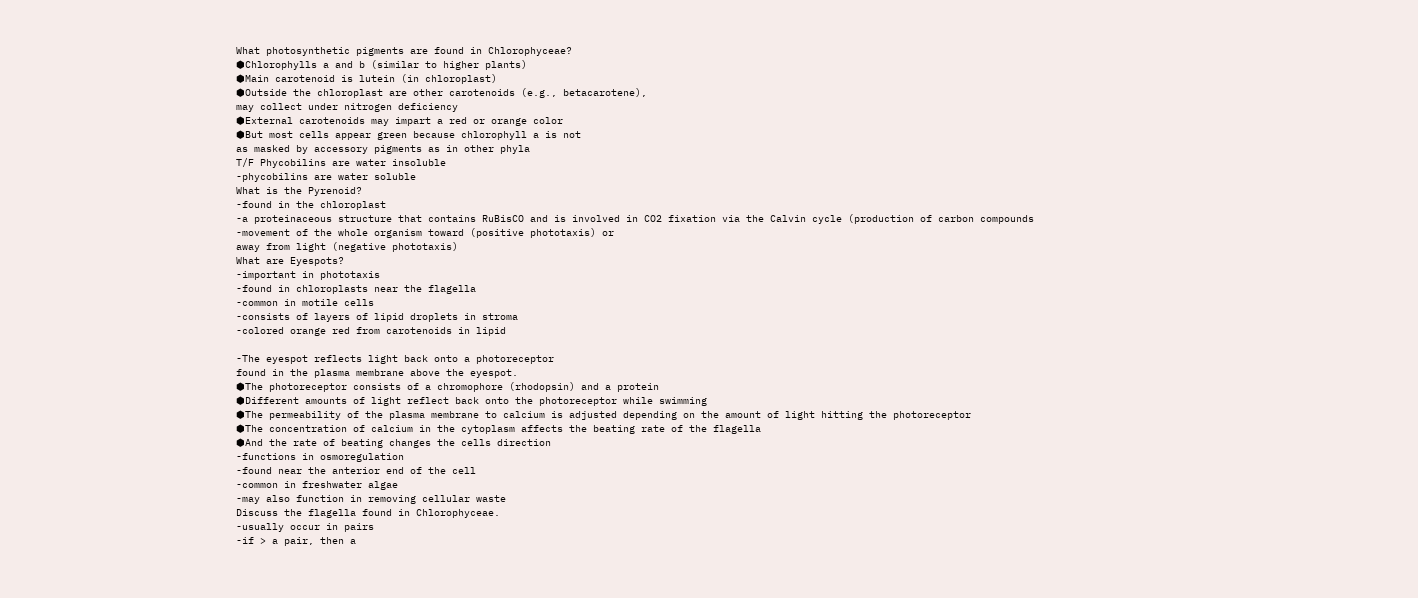What photosynthetic pigments are found in Chlorophyceae?
⬢Chlorophylls a and b (similar to higher plants)
⬢Main carotenoid is lutein (in chloroplast)
⬢Outside the chloroplast are other carotenoids (e.g., betacarotene),
may collect under nitrogen deficiency
⬢External carotenoids may impart a red or orange color
⬢But most cells appear green because chlorophyll a is not
as masked by accessory pigments as in other phyla
T/F Phycobilins are water insoluble
-phycobilins are water soluble
What is the Pyrenoid?
-found in the chloroplast
-a proteinaceous structure that contains RuBisCO and is involved in CO2 fixation via the Calvin cycle (production of carbon compounds
-movement of the whole organism toward (positive phototaxis) or
away from light (negative phototaxis)
What are Eyespots?
-important in phototaxis
-found in chloroplasts near the flagella
-common in motile cells
-consists of layers of lipid droplets in stroma
-colored orange red from carotenoids in lipid

-The eyespot reflects light back onto a photoreceptor
found in the plasma membrane above the eyespot.
⬢The photoreceptor consists of a chromophore (rhodopsin) and a protein
⬢Different amounts of light reflect back onto the photoreceptor while swimming
⬢The permeability of the plasma membrane to calcium is adjusted depending on the amount of light hitting the photoreceptor
⬢The concentration of calcium in the cytoplasm affects the beating rate of the flagella
⬢And the rate of beating changes the cells direction
-functions in osmoregulation
-found near the anterior end of the cell
-common in freshwater algae
-may also function in removing cellular waste
Discuss the flagella found in Chlorophyceae.
-usually occur in pairs
-if > a pair, then a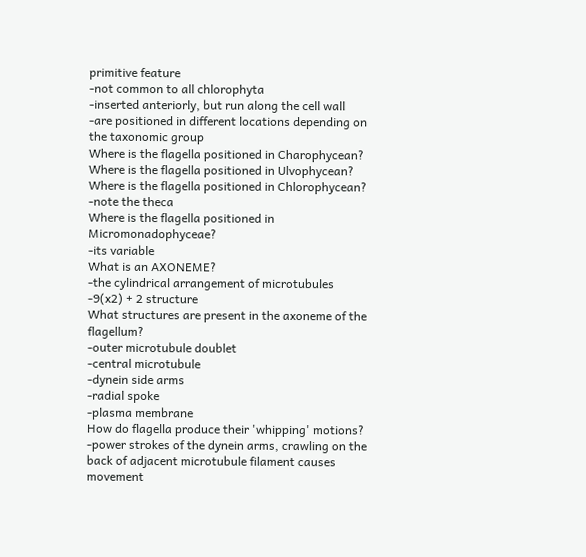primitive feature
-not common to all chlorophyta
-inserted anteriorly, but run along the cell wall
-are positioned in different locations depending on the taxonomic group
Where is the flagella positioned in Charophycean?
Where is the flagella positioned in Ulvophycean?
Where is the flagella positioned in Chlorophycean?
-note the theca
Where is the flagella positioned in Micromonadophyceae?
-its variable
What is an AXONEME?
-the cylindrical arrangement of microtubules
-9(x2) + 2 structure
What structures are present in the axoneme of the flagellum?
-outer microtubule doublet
-central microtubule
-dynein side arms
-radial spoke
-plasma membrane
How do flagella produce their 'whipping' motions?
-power strokes of the dynein arms, crawling on the back of adjacent microtubule filament causes movement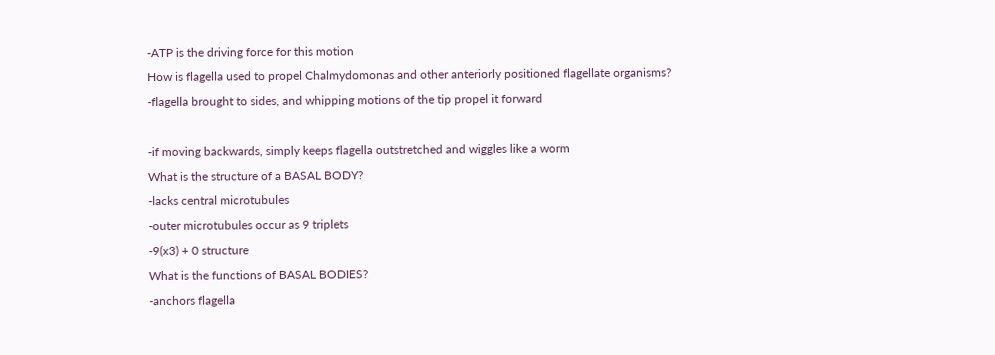-ATP is the driving force for this motion
How is flagella used to propel Chalmydomonas and other anteriorly positioned flagellate organisms?
-flagella brought to sides, and whipping motions of the tip propel it forward

-if moving backwards, simply keeps flagella outstretched and wiggles like a worm
What is the structure of a BASAL BODY?
-lacks central microtubules
-outer microtubules occur as 9 triplets
-9(x3) + 0 structure
What is the functions of BASAL BODIES?
-anchors flagella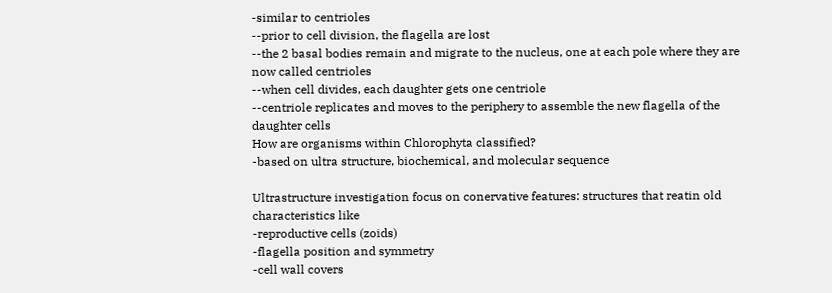-similar to centrioles
--prior to cell division, the flagella are lost
--the 2 basal bodies remain and migrate to the nucleus, one at each pole where they are now called centrioles
--when cell divides, each daughter gets one centriole
--centriole replicates and moves to the periphery to assemble the new flagella of the daughter cells
How are organisms within Chlorophyta classified?
-based on ultra structure, biochemical, and molecular sequence

Ultrastructure investigation focus on conervative features: structures that reatin old characteristics like
-reproductive cells (zoids)
-flagella position and symmetry
-cell wall covers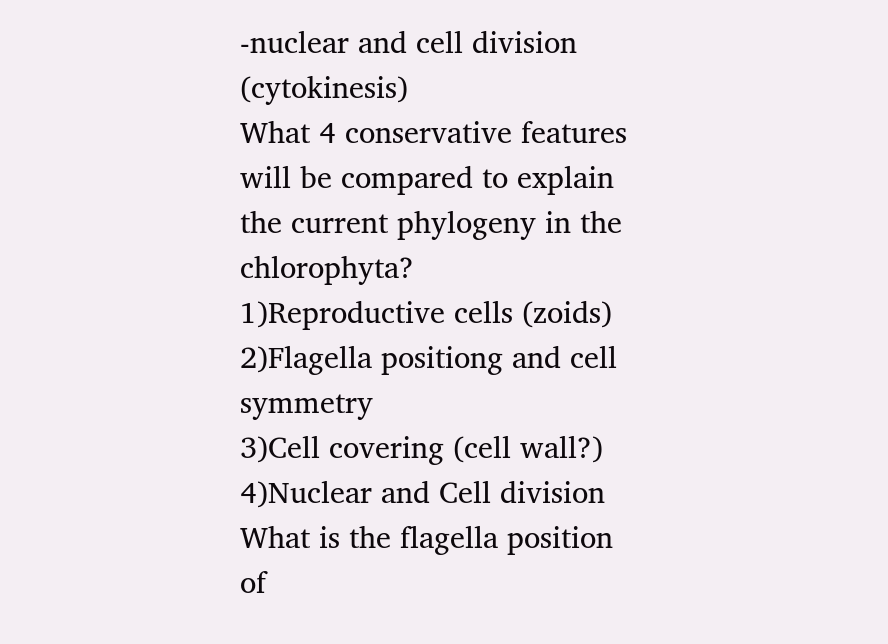-nuclear and cell division (cytokinesis)
What 4 conservative features will be compared to explain the current phylogeny in the chlorophyta?
1)Reproductive cells (zoids)
2)Flagella positiong and cell symmetry
3)Cell covering (cell wall?)
4)Nuclear and Cell division
What is the flagella position of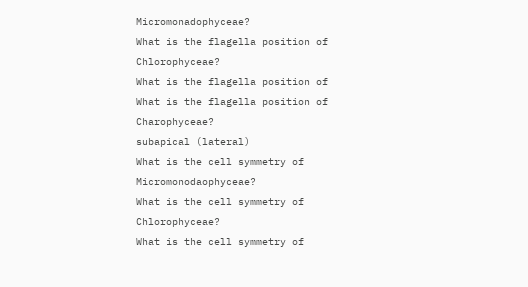Micromonadophyceae?
What is the flagella position of Chlorophyceae?
What is the flagella position of
What is the flagella position of Charophyceae?
subapical (lateral)
What is the cell symmetry of Micromonodaophyceae?
What is the cell symmetry of Chlorophyceae?
What is the cell symmetry of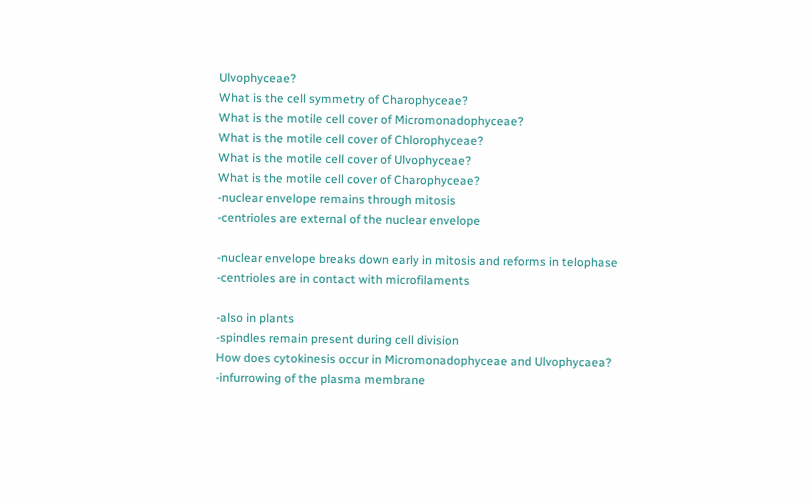Ulvophyceae?
What is the cell symmetry of Charophyceae?
What is the motile cell cover of Micromonadophyceae?
What is the motile cell cover of Chlorophyceae?
What is the motile cell cover of Ulvophyceae?
What is the motile cell cover of Charophyceae?
-nuclear envelope remains through mitosis
-centrioles are external of the nuclear envelope

-nuclear envelope breaks down early in mitosis and reforms in telophase
-centrioles are in contact with microfilaments

-also in plants
-spindles remain present during cell division
How does cytokinesis occur in Micromonadophyceae and Ulvophycaea?
-infurrowing of the plasma membrane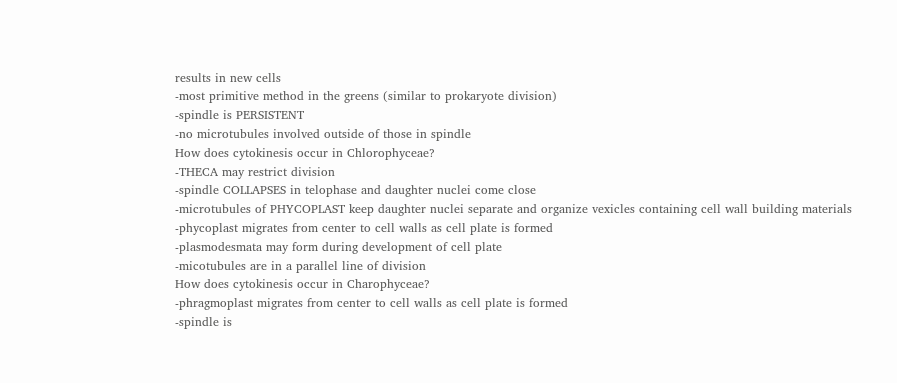results in new cells
-most primitive method in the greens (similar to prokaryote division)
-spindle is PERSISTENT
-no microtubules involved outside of those in spindle
How does cytokinesis occur in Chlorophyceae?
-THECA may restrict division
-spindle COLLAPSES in telophase and daughter nuclei come close
-microtubules of PHYCOPLAST keep daughter nuclei separate and organize vexicles containing cell wall building materials
-phycoplast migrates from center to cell walls as cell plate is formed
-plasmodesmata may form during development of cell plate
-micotubules are in a parallel line of division
How does cytokinesis occur in Charophyceae?
-phragmoplast migrates from center to cell walls as cell plate is formed
-spindle is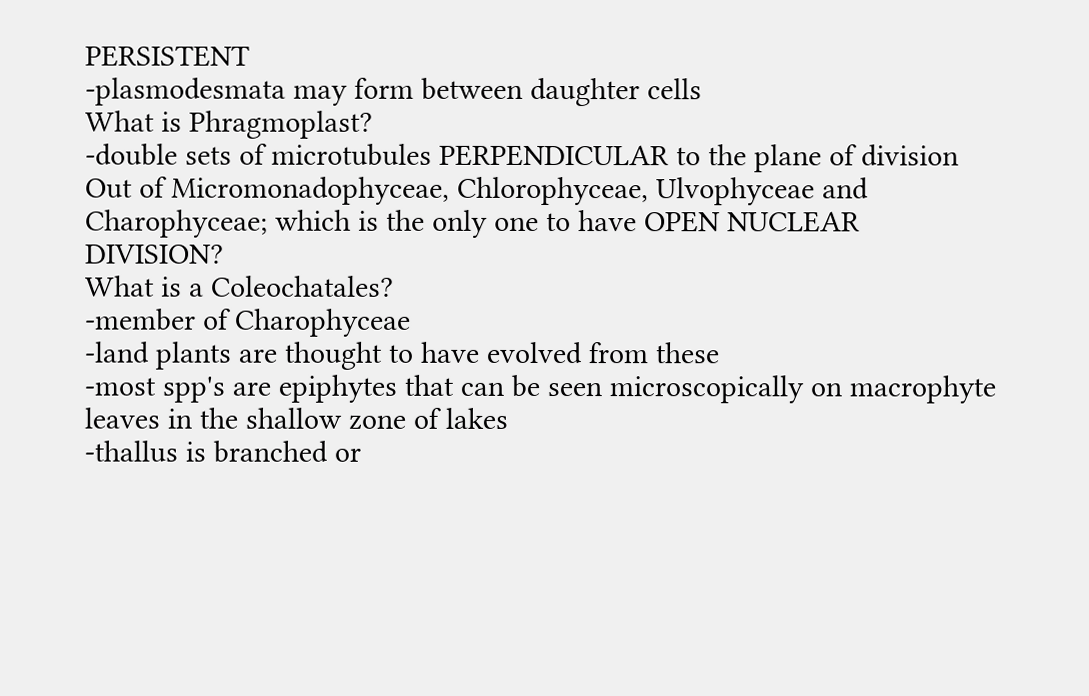PERSISTENT
-plasmodesmata may form between daughter cells
What is Phragmoplast?
-double sets of microtubules PERPENDICULAR to the plane of division
Out of Micromonadophyceae, Chlorophyceae, Ulvophyceae and Charophyceae; which is the only one to have OPEN NUCLEAR DIVISION?
What is a Coleochatales?
-member of Charophyceae
-land plants are thought to have evolved from these
-most spp's are epiphytes that can be seen microscopically on macrophyte leaves in the shallow zone of lakes
-thallus is branched or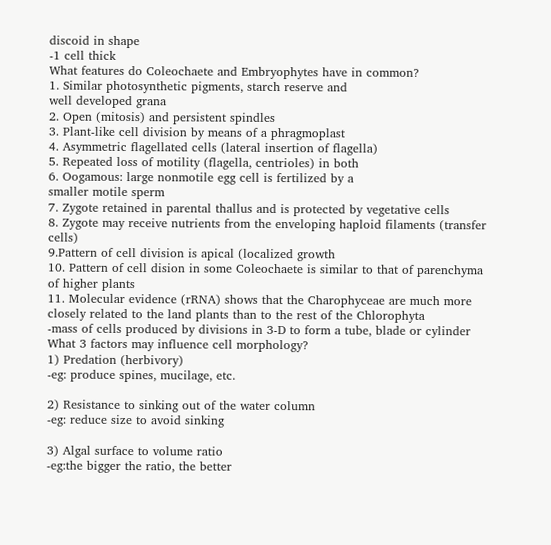discoid in shape
-1 cell thick
What features do Coleochaete and Embryophytes have in common?
1. Similar photosynthetic pigments, starch reserve and
well developed grana
2. Open (mitosis) and persistent spindles
3. Plant-like cell division by means of a phragmoplast
4. Asymmetric flagellated cells (lateral insertion of flagella)
5. Repeated loss of motility (flagella, centrioles) in both
6. Oogamous: large nonmotile egg cell is fertilized by a
smaller motile sperm
7. Zygote retained in parental thallus and is protected by vegetative cells
8. Zygote may receive nutrients from the enveloping haploid filaments (transfer cells)
9.Pattern of cell division is apical (localized growth
10. Pattern of cell dision in some Coleochaete is similar to that of parenchyma of higher plants
11. Molecular evidence (rRNA) shows that the Charophyceae are much more closely related to the land plants than to the rest of the Chlorophyta
-mass of cells produced by divisions in 3-D to form a tube, blade or cylinder
What 3 factors may influence cell morphology?
1) Predation (herbivory)
-eg: produce spines, mucilage, etc.

2) Resistance to sinking out of the water column
-eg: reduce size to avoid sinking

3) Algal surface to volume ratio
-eg:the bigger the ratio, the better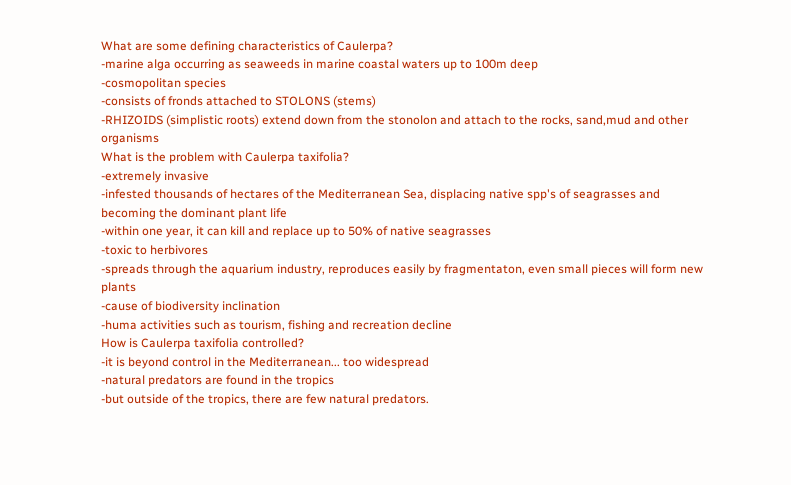What are some defining characteristics of Caulerpa?
-marine alga occurring as seaweeds in marine coastal waters up to 100m deep
-cosmopolitan species
-consists of fronds attached to STOLONS (stems)
-RHIZOIDS (simplistic roots) extend down from the stonolon and attach to the rocks, sand,mud and other organisms
What is the problem with Caulerpa taxifolia?
-extremely invasive
-infested thousands of hectares of the Mediterranean Sea, displacing native spp's of seagrasses and becoming the dominant plant life
-within one year, it can kill and replace up to 50% of native seagrasses
-toxic to herbivores
-spreads through the aquarium industry, reproduces easily by fragmentaton, even small pieces will form new plants
-cause of biodiversity inclination
-huma activities such as tourism, fishing and recreation decline
How is Caulerpa taxifolia controlled?
-it is beyond control in the Mediterranean... too widespread
-natural predators are found in the tropics
-but outside of the tropics, there are few natural predators.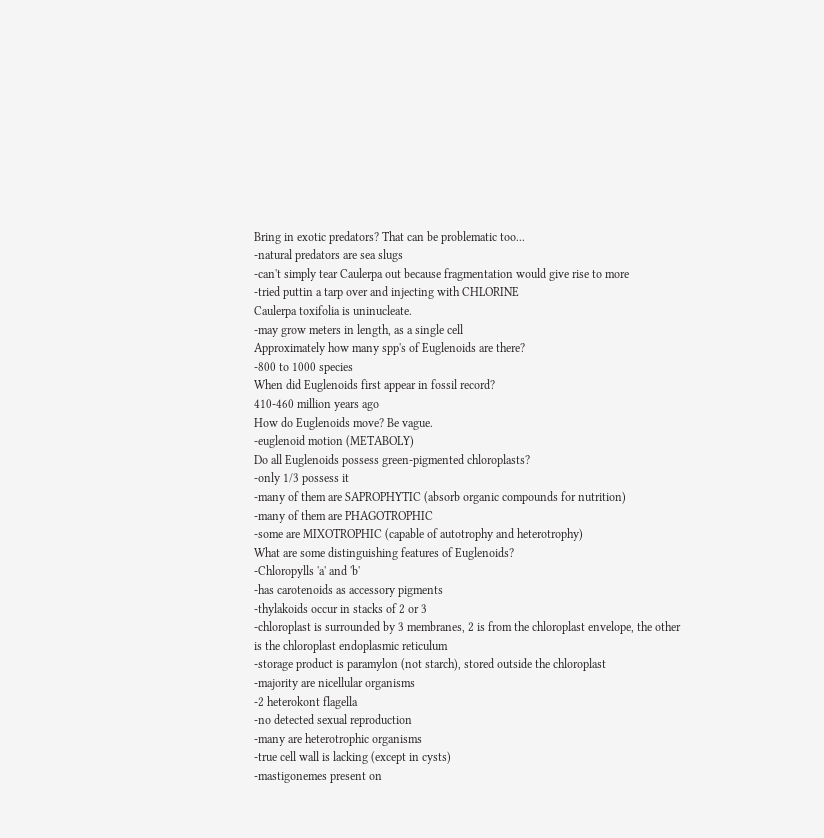Bring in exotic predators? That can be problematic too...
-natural predators are sea slugs
-can't simply tear Caulerpa out because fragmentation would give rise to more
-tried puttin a tarp over and injecting with CHLORINE
Caulerpa toxifolia is uninucleate.
-may grow meters in length, as a single cell
Approximately how many spp's of Euglenoids are there?
-800 to 1000 species
When did Euglenoids first appear in fossil record?
410-460 million years ago
How do Euglenoids move? Be vague.
-euglenoid motion (METABOLY)
Do all Euglenoids possess green-pigmented chloroplasts?
-only 1/3 possess it
-many of them are SAPROPHYTIC (absorb organic compounds for nutrition)
-many of them are PHAGOTROPHIC
-some are MIXOTROPHIC (capable of autotrophy and heterotrophy)
What are some distinguishing features of Euglenoids?
-Chloropylls 'a' and 'b'
-has carotenoids as accessory pigments
-thylakoids occur in stacks of 2 or 3
-chloroplast is surrounded by 3 membranes, 2 is from the chloroplast envelope, the other is the chloroplast endoplasmic reticulum
-storage product is paramylon (not starch), stored outside the chloroplast
-majority are nicellular organisms
-2 heterokont flagella
-no detected sexual reproduction
-many are heterotrophic organisms
-true cell wall is lacking (except in cysts)
-mastigonemes present on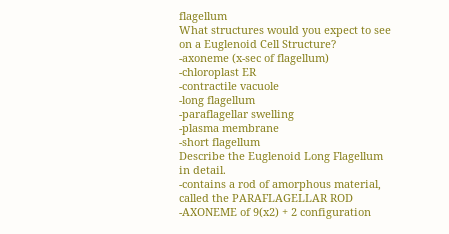flagellum
What structures would you expect to see on a Euglenoid Cell Structure?
-axoneme (x-sec of flagellum)
-chloroplast ER
-contractile vacuole
-long flagellum
-paraflagellar swelling
-plasma membrane
-short flagellum
Describe the Euglenoid Long Flagellum in detail.
-contains a rod of amorphous material, called the PARAFLAGELLAR ROD
-AXONEME of 9(x2) + 2 configuration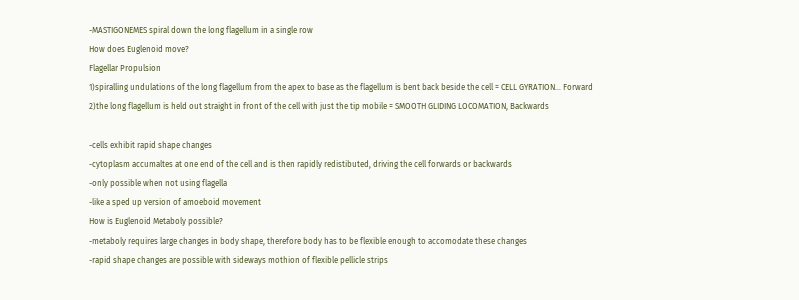-MASTIGONEMES spiral down the long flagellum in a single row
How does Euglenoid move?
Flagellar Propulsion
1)spiralling undulations of the long flagellum from the apex to base as the flagellum is bent back beside the cell = CELL GYRATION... Forward
2)the long flagellum is held out straight in front of the cell with just the tip mobile = SMOOTH GLIDING LOCOMATION, Backwards

-cells exhibit rapid shape changes
-cytoplasm accumaltes at one end of the cell and is then rapidly redistibuted, driving the cell forwards or backwards
-only possible when not using flagella
-like a sped up version of amoeboid movement
How is Euglenoid Metaboly possible?
-metaboly requires large changes in body shape, therefore body has to be flexible enough to accomodate these changes
-rapid shape changes are possible with sideways mothion of flexible pellicle strips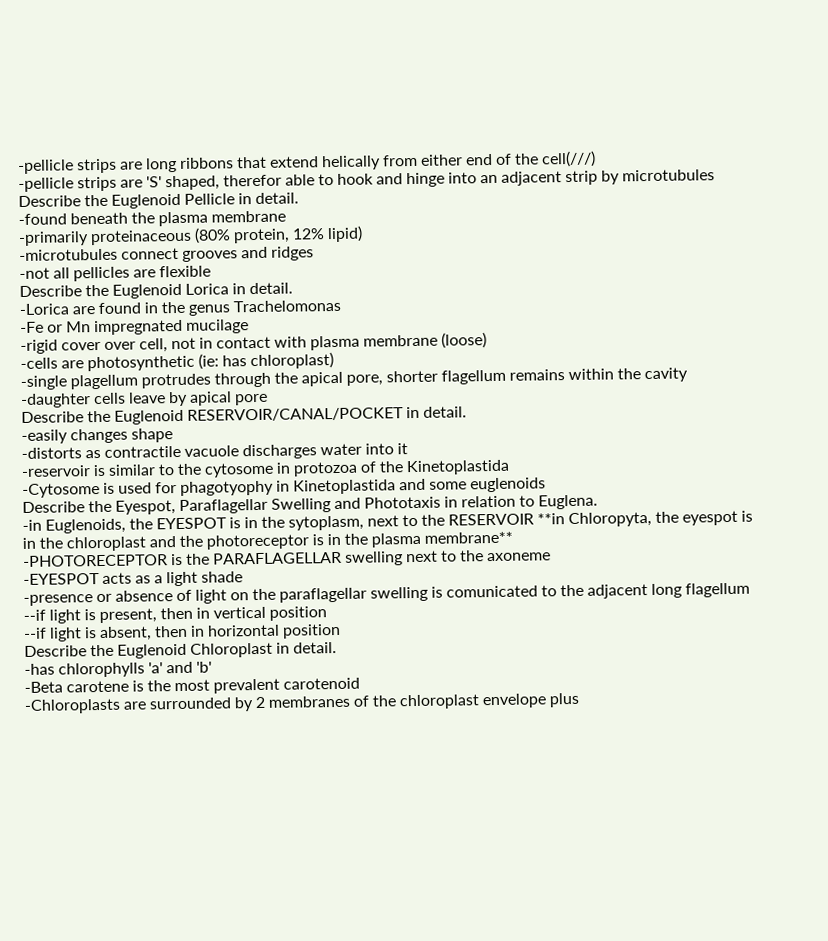-pellicle strips are long ribbons that extend helically from either end of the cell(///)
-pellicle strips are 'S' shaped, therefor able to hook and hinge into an adjacent strip by microtubules
Describe the Euglenoid Pellicle in detail.
-found beneath the plasma membrane
-primarily proteinaceous (80% protein, 12% lipid)
-microtubules connect grooves and ridges
-not all pellicles are flexible
Describe the Euglenoid Lorica in detail.
-Lorica are found in the genus Trachelomonas
-Fe or Mn impregnated mucilage
-rigid cover over cell, not in contact with plasma membrane (loose)
-cells are photosynthetic (ie: has chloroplast)
-single plagellum protrudes through the apical pore, shorter flagellum remains within the cavity
-daughter cells leave by apical pore
Describe the Euglenoid RESERVOIR/CANAL/POCKET in detail.
-easily changes shape
-distorts as contractile vacuole discharges water into it
-reservoir is similar to the cytosome in protozoa of the Kinetoplastida
-Cytosome is used for phagotyophy in Kinetoplastida and some euglenoids
Describe the Eyespot, Paraflagellar Swelling and Phototaxis in relation to Euglena.
-in Euglenoids, the EYESPOT is in the sytoplasm, next to the RESERVOIR **in Chloropyta, the eyespot is in the chloroplast and the photoreceptor is in the plasma membrane**
-PHOTORECEPTOR is the PARAFLAGELLAR swelling next to the axoneme
-EYESPOT acts as a light shade
-presence or absence of light on the paraflagellar swelling is comunicated to the adjacent long flagellum
--if light is present, then in vertical position
--if light is absent, then in horizontal position
Describe the Euglenoid Chloroplast in detail.
-has chlorophylls 'a' and 'b'
-Beta carotene is the most prevalent carotenoid
-Chloroplasts are surrounded by 2 membranes of the chloroplast envelope plus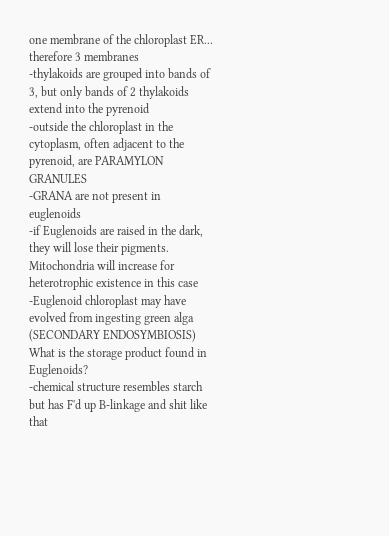one membrane of the chloroplast ER... therefore 3 membranes
-thylakoids are grouped into bands of 3, but only bands of 2 thylakoids extend into the pyrenoid
-outside the chloroplast in the cytoplasm, often adjacent to the pyrenoid, are PARAMYLON GRANULES
-GRANA are not present in euglenoids
-if Euglenoids are raised in the dark, they will lose their pigments. Mitochondria will increase for heterotrophic existence in this case
-Euglenoid chloroplast may have evolved from ingesting green alga (SECONDARY ENDOSYMBIOSIS)
What is the storage product found in Euglenoids?
-chemical structure resembles starch but has F'd up B-linkage and shit like that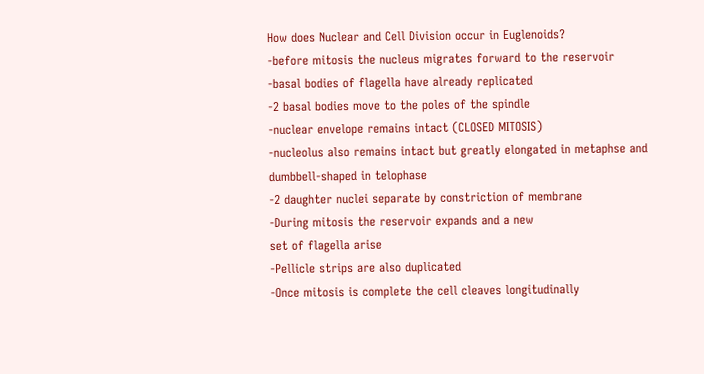How does Nuclear and Cell Division occur in Euglenoids?
-before mitosis the nucleus migrates forward to the reservoir
-basal bodies of flagella have already replicated
-2 basal bodies move to the poles of the spindle
-nuclear envelope remains intact (CLOSED MITOSIS)
-nucleolus also remains intact but greatly elongated in metaphse and dumbbell-shaped in telophase
-2 daughter nuclei separate by constriction of membrane
-During mitosis the reservoir expands and a new
set of flagella arise
-Pellicle strips are also duplicated
-Once mitosis is complete the cell cleaves longitudinally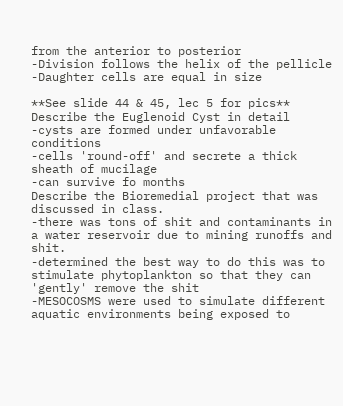from the anterior to posterior
-Division follows the helix of the pellicle
-Daughter cells are equal in size

**See slide 44 & 45, lec 5 for pics**
Describe the Euglenoid Cyst in detail
-cysts are formed under unfavorable conditions
-cells 'round-off' and secrete a thick sheath of mucilage
-can survive fo months
Describe the Bioremedial project that was discussed in class.
-there was tons of shit and contaminants in a water reservoir due to mining runoffs and shit.
-determined the best way to do this was to stimulate phytoplankton so that they can 'gently' remove the shit
-MESOCOSMS were used to simulate different aquatic environments being exposed to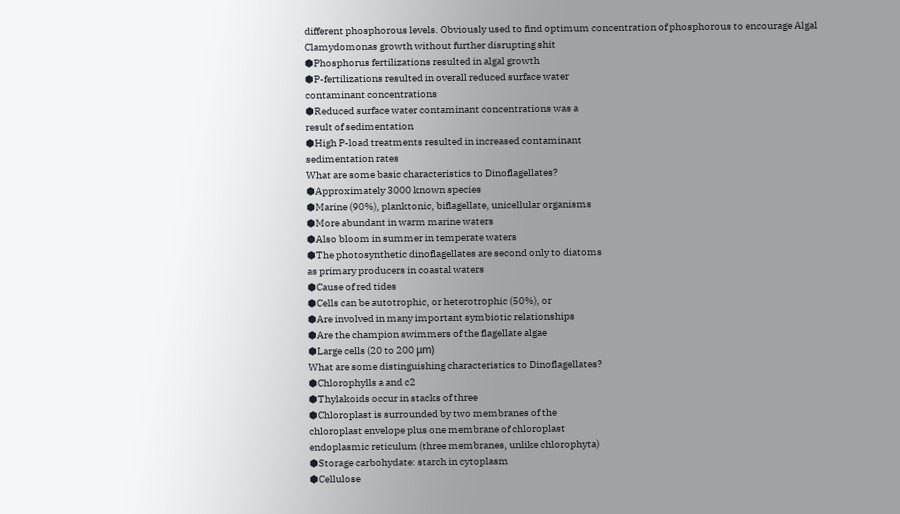different phosphorous levels. Obviously used to find optimum concentration of phosphorous to encourage Algal Clamydomonas growth without further disrupting shit
⬢Phosphorus fertilizations resulted in algal growth
⬢P-fertilizations resulted in overall reduced surface water
contaminant concentrations
⬢Reduced surface water contaminant concentrations was a
result of sedimentation
⬢High P-load treatments resulted in increased contaminant
sedimentation rates
What are some basic characteristics to Dinoflagellates?
⬢Approximately 3000 known species
⬢Marine (90%), planktonic, biflagellate, unicellular organisms
⬢More abundant in warm marine waters
⬢Also bloom in summer in temperate waters
⬢The photosynthetic dinoflagellates are second only to diatoms
as primary producers in coastal waters
⬢Cause of red tides
⬢Cells can be autotrophic, or heterotrophic (50%), or
⬢Are involved in many important symbiotic relationships
⬢Are the champion swimmers of the flagellate algae
⬢Large cells (20 to 200 μm)
What are some distinguishing characteristics to Dinoflagellates?
⬢Chlorophylls a and c2
⬢Thylakoids occur in stacks of three
⬢Chloroplast is surrounded by two membranes of the
chloroplast envelope plus one membrane of chloroplast
endoplasmic reticulum (three membranes, unlike chlorophyta)
⬢Storage carbohydate: starch in cytoplasm
⬢Cellulose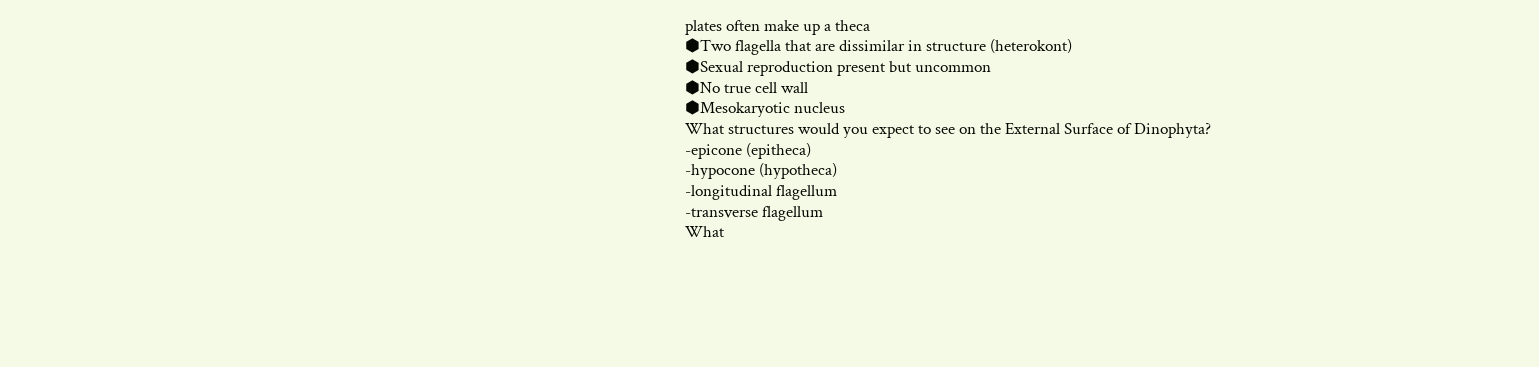plates often make up a theca
⬢Two flagella that are dissimilar in structure (heterokont)
⬢Sexual reproduction present but uncommon
⬢No true cell wall
⬢Mesokaryotic nucleus
What structures would you expect to see on the External Surface of Dinophyta?
-epicone (epitheca)
-hypocone (hypotheca)
-longitudinal flagellum
-transverse flagellum
What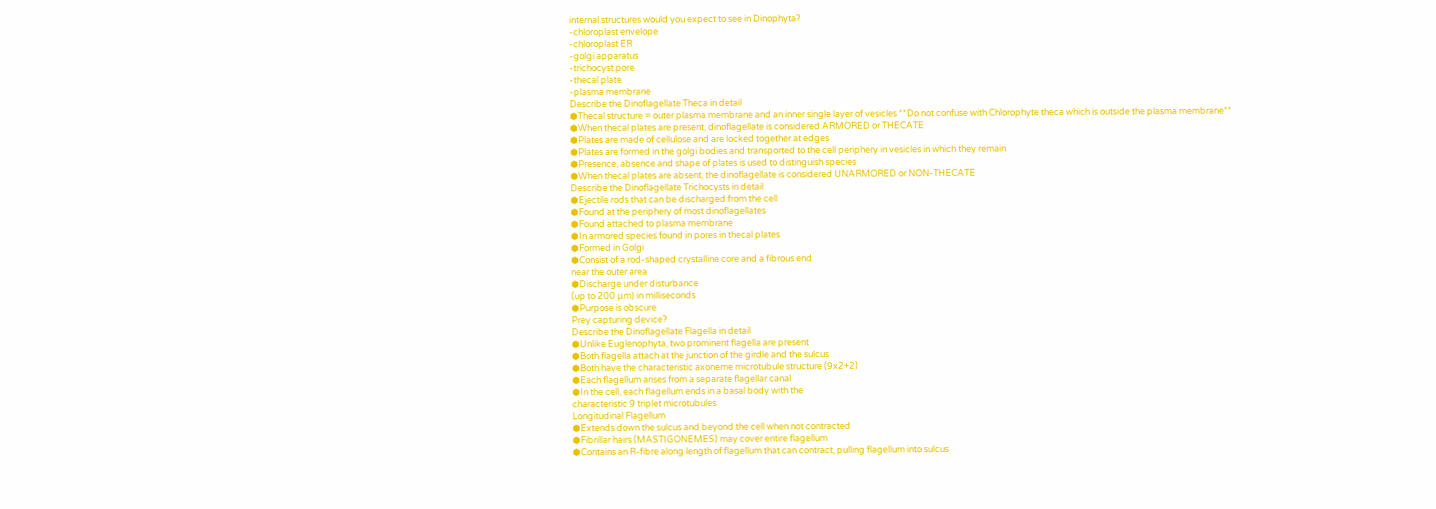internal structures would you expect to see in Dinophyta?
-chloroplast envelope
-chloroplast ER
-golgi apparatus
-trichocyst pore
-thecal plate
-plasma membrane
Describe the Dinoflagellate Theca in detail
⬢Thecal structure = outer plasma membrane and an inner single layer of vesicles **Do not confuse with Chlorophyte theca which is outside the plasma membrane**
⬢When thecal plates are present, dinoflagellate is considered ARMORED or THECATE
⬢Plates are made of cellulose and are locked together at edges
⬢Plates are formed in the golgi bodies and transported to the cell periphery in vesicles in which they remain
⬢Presence, absence and shape of plates is used to distinguish species
⬢When thecal plates are absent, the dinoflagellate is considered UNARMORED or NON-THECATE
Describe the Dinoflagellate Trichocysts in detail
⬢Ejectile rods that can be discharged from the cell
⬢Found at the periphery of most dinoflagellates
⬢Found attached to plasma membrane
⬢In armored species found in pores in thecal plates
⬢Formed in Golgi
⬢Consist of a rod-shaped crystalline core and a fibrous end
near the outer area
⬢Discharge under disturbance
(up to 200 μm) in milliseconds
⬢Purpose is obscure
Prey capturing device?
Describe the Dinoflagellate Flagella in detail
⬢Unlike Euglenophyta, two prominent flagella are present
⬢Both flagella attach at the junction of the girdle and the sulcus
⬢Both have the characteristic axoneme microtubule structure (9x2+2)
⬢Each flagellum arises from a separate flagellar canal
⬢In the cell, each flagellum ends in a basal body with the
characteristic 9 triplet microtubules
Longitudinal Flagellum
⬢Extends down the sulcus and beyond the cell when not contracted
⬢Fibrillar hairs (MASTIGONEMES) may cover entire flagellum
⬢Contains an R-fibre along length of flagellum that can contract, pulling flagellum into sulcus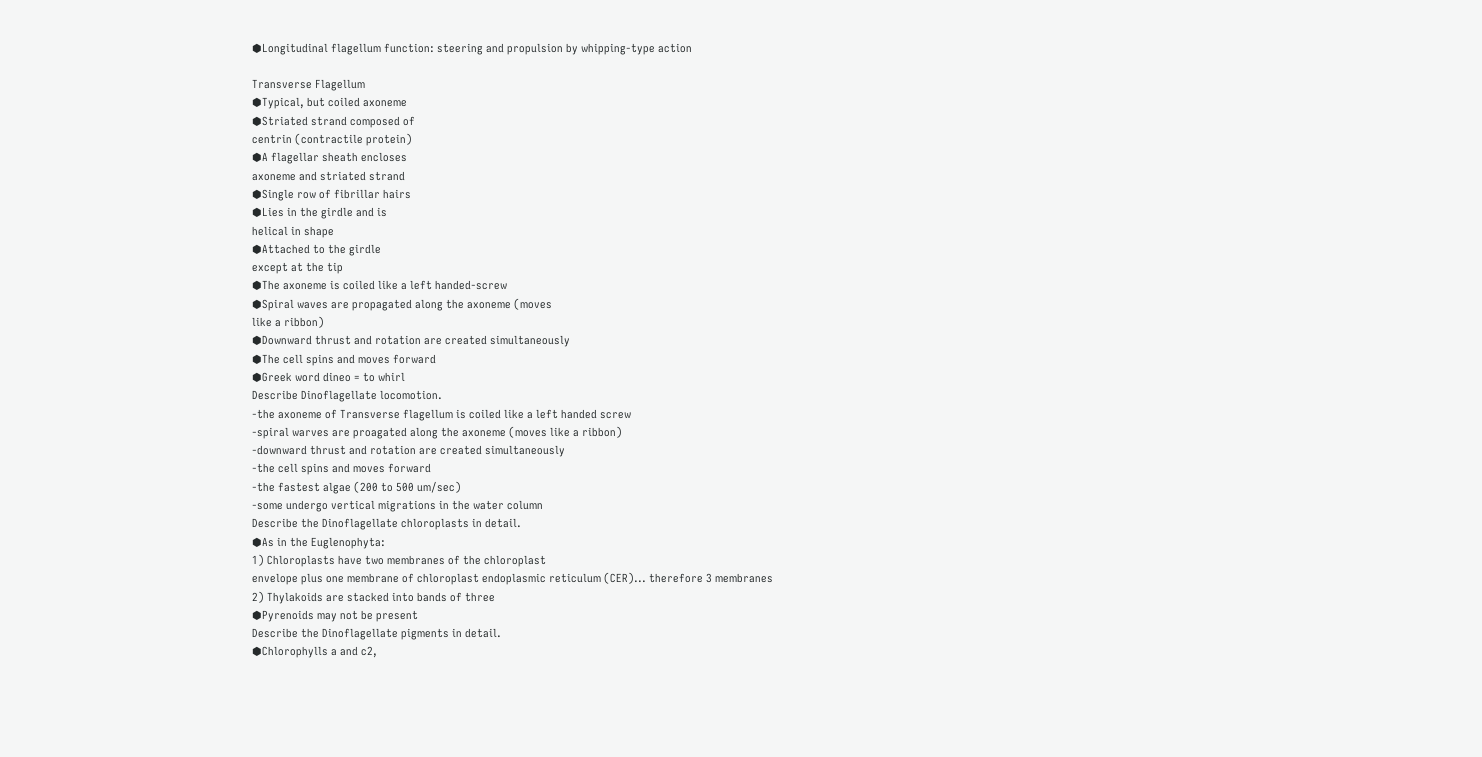⬢Longitudinal flagellum function: steering and propulsion by whipping-type action

Transverse Flagellum
⬢Typical, but coiled axoneme
⬢Striated strand composed of
centrin (contractile protein)
⬢A flagellar sheath encloses
axoneme and striated strand
⬢Single row of fibrillar hairs
⬢Lies in the girdle and is
helical in shape
⬢Attached to the girdle
except at the tip
⬢The axoneme is coiled like a left handed-screw
⬢Spiral waves are propagated along the axoneme (moves
like a ribbon)
⬢Downward thrust and rotation are created simultaneously
⬢The cell spins and moves forward
⬢Greek word dineo = to whirl
Describe Dinoflagellate locomotion.
-the axoneme of Transverse flagellum is coiled like a left handed screw
-spiral warves are proagated along the axoneme (moves like a ribbon)
-downward thrust and rotation are created simultaneously
-the cell spins and moves forward
-the fastest algae (200 to 500 um/sec)
-some undergo vertical migrations in the water column
Describe the Dinoflagellate chloroplasts in detail.
⬢As in the Euglenophyta:
1) Chloroplasts have two membranes of the chloroplast
envelope plus one membrane of chloroplast endoplasmic reticulum (CER)... therefore 3 membranes
2) Thylakoids are stacked into bands of three
⬢Pyrenoids may not be present
Describe the Dinoflagellate pigments in detail.
⬢Chlorophylls a and c2,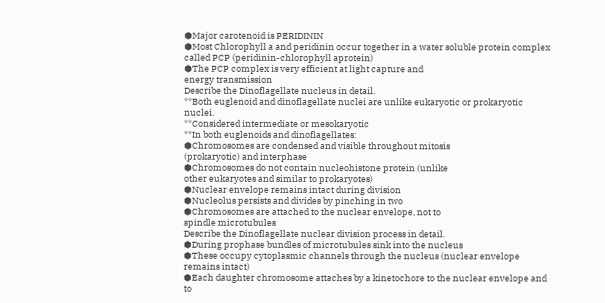⬢Major carotenoid is PERIDININ
⬢Most Chlorophyll a and peridinin occur together in a water soluble protein complex called PCP (peridinin-chlorophyll aprotein)
⬢The PCP complex is very efficient at light capture and
energy transmission
Describe the Dinoflagellate nucleus in detail.
**Both euglenoid and dinoflagellate nuclei are unlike eukaryotic or prokaryotic nuclei.
**Considered intermediate or mesokaryotic
**In both euglenoids and dinoflagellates:
⬢Chromosomes are condensed and visible throughout mitosis
(prokaryotic) and interphase
⬢Chromosomes do not contain nucleohistone protein (unlike
other eukaryotes and similar to prokaryotes)
⬢Nuclear envelope remains intact during division
⬢Nucleolus persists and divides by pinching in two
⬢Chromosomes are attached to the nuclear envelope, not to
spindle microtubules
Describe the Dinoflagellate nuclear division process in detail.
⬢During prophase bundles of microtubules sink into the nucleus
⬢These occupy cytoplasmic channels through the nucleus (nuclear envelope remains intact)
⬢Each daughter chromosome attaches by a kinetochore to the nuclear envelope and to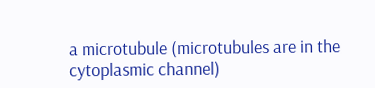a microtubule (microtubules are in the cytoplasmic channel)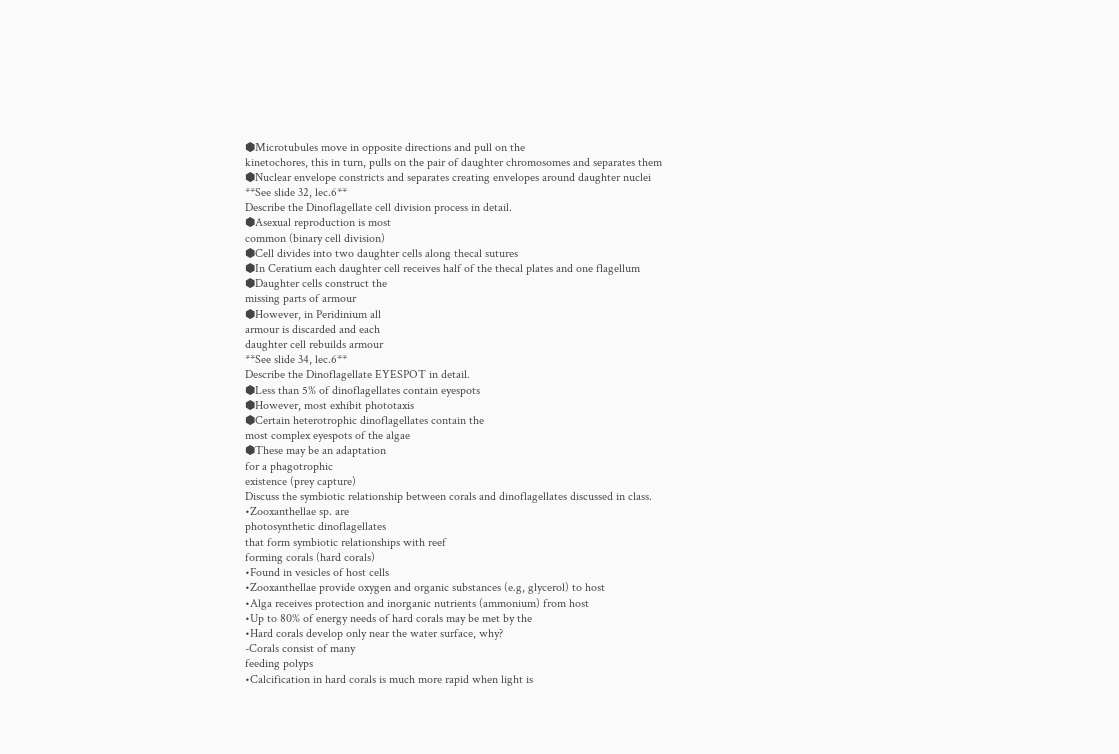⬢Microtubules move in opposite directions and pull on the
kinetochores, this in turn, pulls on the pair of daughter chromosomes and separates them
⬢Nuclear envelope constricts and separates creating envelopes around daughter nuclei
**See slide 32, lec.6**
Describe the Dinoflagellate cell division process in detail.
⬢Asexual reproduction is most
common (binary cell division)
⬢Cell divides into two daughter cells along thecal sutures
⬢In Ceratium each daughter cell receives half of the thecal plates and one flagellum
⬢Daughter cells construct the
missing parts of armour
⬢However, in Peridinium all
armour is discarded and each
daughter cell rebuilds armour
**See slide 34, lec.6**
Describe the Dinoflagellate EYESPOT in detail.
⬢Less than 5% of dinoflagellates contain eyespots
⬢However, most exhibit phototaxis
⬢Certain heterotrophic dinoflagellates contain the
most complex eyespots of the algae
⬢These may be an adaptation
for a phagotrophic
existence (prey capture)
Discuss the symbiotic relationship between corals and dinoflagellates discussed in class.
•Zooxanthellae sp. are
photosynthetic dinoflagellates
that form symbiotic relationships with reef
forming corals (hard corals)
•Found in vesicles of host cells
•Zooxanthellae provide oxygen and organic substances (e.g, glycerol) to host
•Alga receives protection and inorganic nutrients (ammonium) from host
•Up to 80% of energy needs of hard corals may be met by the
•Hard corals develop only near the water surface, why?
-Corals consist of many
feeding polyps
•Calcification in hard corals is much more rapid when light is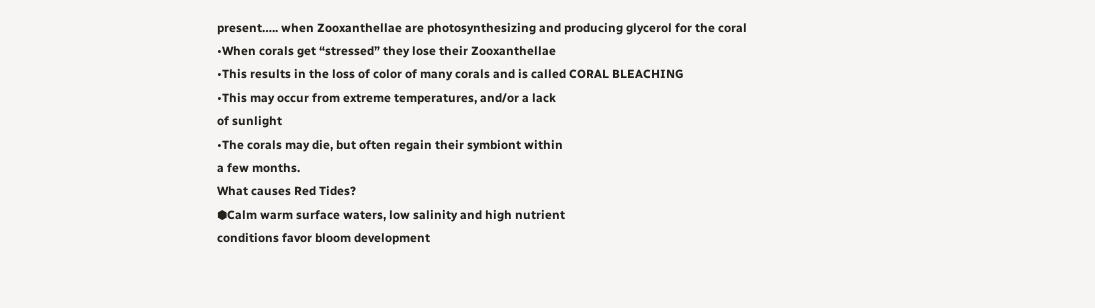present….. when Zooxanthellae are photosynthesizing and producing glycerol for the coral
•When corals get “stressed” they lose their Zooxanthellae
•This results in the loss of color of many corals and is called CORAL BLEACHING
•This may occur from extreme temperatures, and/or a lack
of sunlight
•The corals may die, but often regain their symbiont within
a few months.
What causes Red Tides?
⬢Calm warm surface waters, low salinity and high nutrient
conditions favor bloom development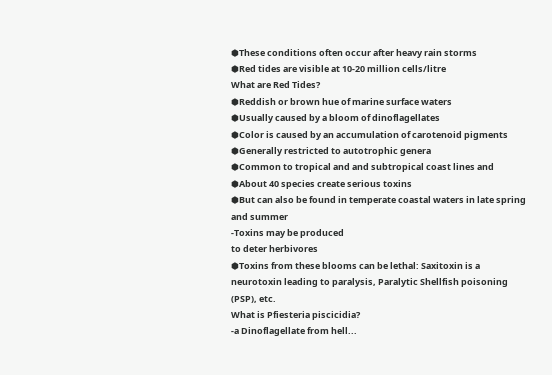⬢These conditions often occur after heavy rain storms
⬢Red tides are visible at 10-20 million cells/litre
What are Red Tides?
⬢Reddish or brown hue of marine surface waters
⬢Usually caused by a bloom of dinoflagellates
⬢Color is caused by an accumulation of carotenoid pigments
⬢Generally restricted to autotrophic genera
⬢Common to tropical and and subtropical coast lines and
⬢About 40 species create serious toxins
⬢But can also be found in temperate coastal waters in late spring and summer
-Toxins may be produced
to deter herbivores
⬢Toxins from these blooms can be lethal: Saxitoxin is a neurotoxin leading to paralysis, Paralytic Shellfish poisoning (PSP), etc.
What is Pfiesteria piscicidia?
-a Dinoflagellate from hell...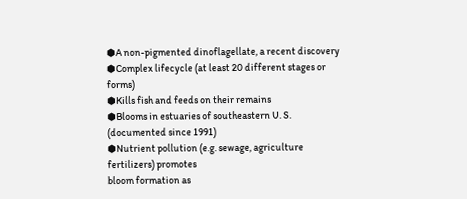⬢A non-pigmented dinoflagellate, a recent discovery
⬢Complex lifecycle (at least 20 different stages or forms)
⬢Kills fish and feeds on their remains
⬢Blooms in estuaries of southeastern U. S. (documented since 1991)
⬢Nutrient pollution (e.g. sewage, agriculture fertilizers) promotes
bloom formation as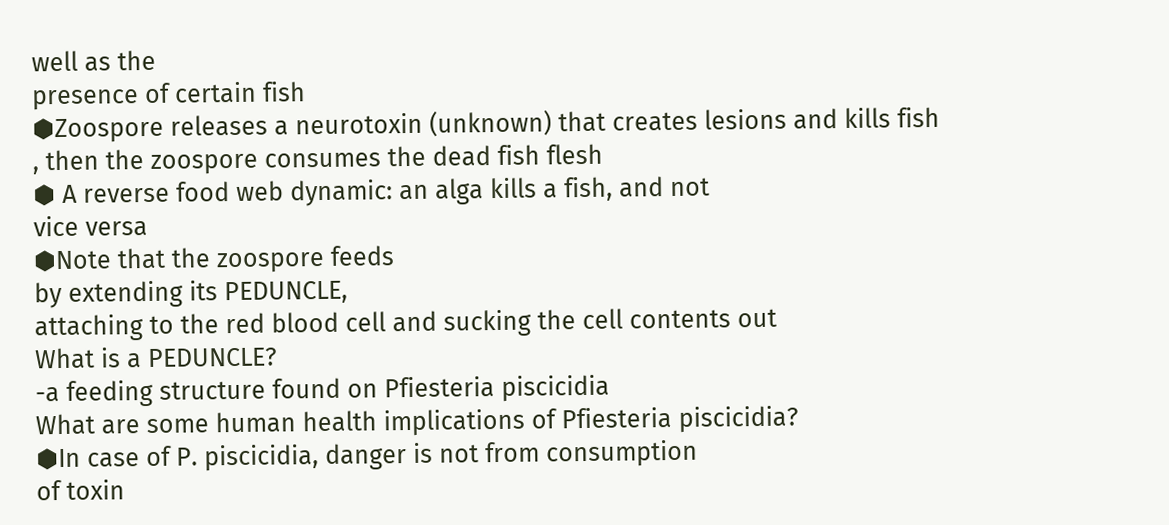well as the
presence of certain fish
⬢Zoospore releases a neurotoxin (unknown) that creates lesions and kills fish
, then the zoospore consumes the dead fish flesh
⬢ A reverse food web dynamic: an alga kills a fish, and not
vice versa
⬢Note that the zoospore feeds
by extending its PEDUNCLE,
attaching to the red blood cell and sucking the cell contents out
What is a PEDUNCLE?
-a feeding structure found on Pfiesteria piscicidia
What are some human health implications of Pfiesteria piscicidia?
⬢In case of P. piscicidia, danger is not from consumption
of toxin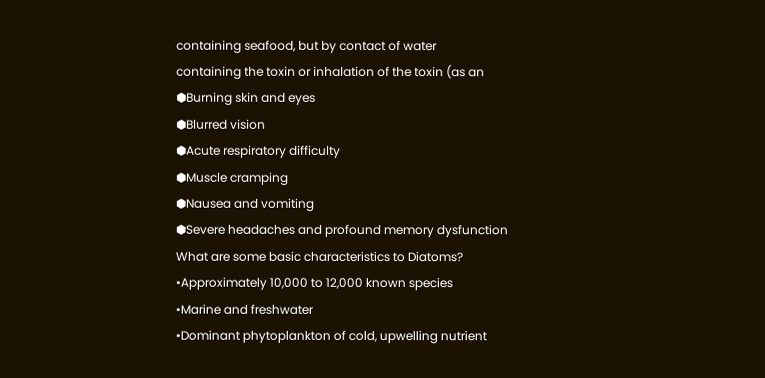containing seafood, but by contact of water
containing the toxin or inhalation of the toxin (as an
⬢Burning skin and eyes
⬢Blurred vision
⬢Acute respiratory difficulty
⬢Muscle cramping
⬢Nausea and vomiting
⬢Severe headaches and profound memory dysfunction
What are some basic characteristics to Diatoms?
•Approximately 10,000 to 12,000 known species
•Marine and freshwater
•Dominant phytoplankton of cold, upwelling nutrient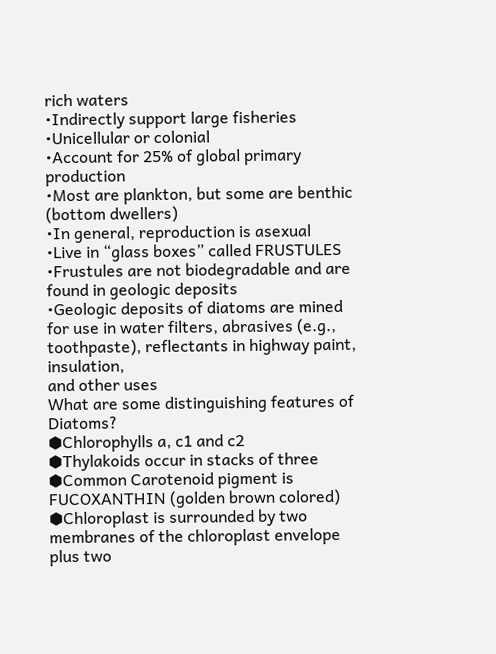rich waters
•Indirectly support large fisheries
•Unicellular or colonial
•Account for 25% of global primary production
•Most are plankton, but some are benthic (bottom dwellers)
•In general, reproduction is asexual
•Live in “glass boxes” called FRUSTULES
•Frustules are not biodegradable and are found in geologic deposits
•Geologic deposits of diatoms are mined for use in water filters, abrasives (e.g., toothpaste), reflectants in highway paint, insulation,
and other uses
What are some distinguishing features of Diatoms?
⬢Chlorophylls a, c1 and c2
⬢Thylakoids occur in stacks of three
⬢Common Carotenoid pigment is FUCOXANTHIN (golden brown colored)
⬢Chloroplast is surrounded by two membranes of the chloroplast envelope plus two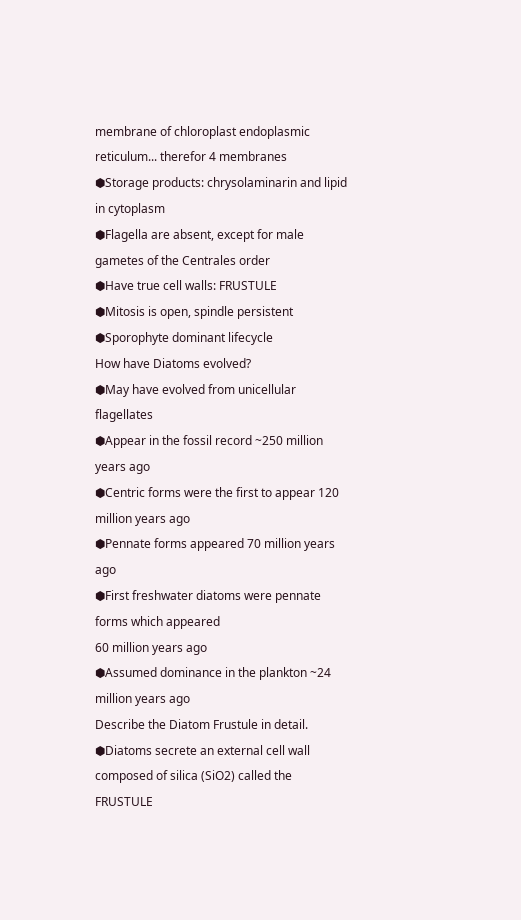membrane of chloroplast endoplasmic reticulum... therefor 4 membranes
⬢Storage products: chrysolaminarin and lipid in cytoplasm
⬢Flagella are absent, except for male gametes of the Centrales order
⬢Have true cell walls: FRUSTULE
⬢Mitosis is open, spindle persistent
⬢Sporophyte dominant lifecycle
How have Diatoms evolved?
⬢May have evolved from unicellular flagellates
⬢Appear in the fossil record ~250 million years ago
⬢Centric forms were the first to appear 120 million years ago
⬢Pennate forms appeared 70 million years ago
⬢First freshwater diatoms were pennate forms which appeared
60 million years ago
⬢Assumed dominance in the plankton ~24 million years ago
Describe the Diatom Frustule in detail.
⬢Diatoms secrete an external cell wall composed of silica (SiO2) called the FRUSTULE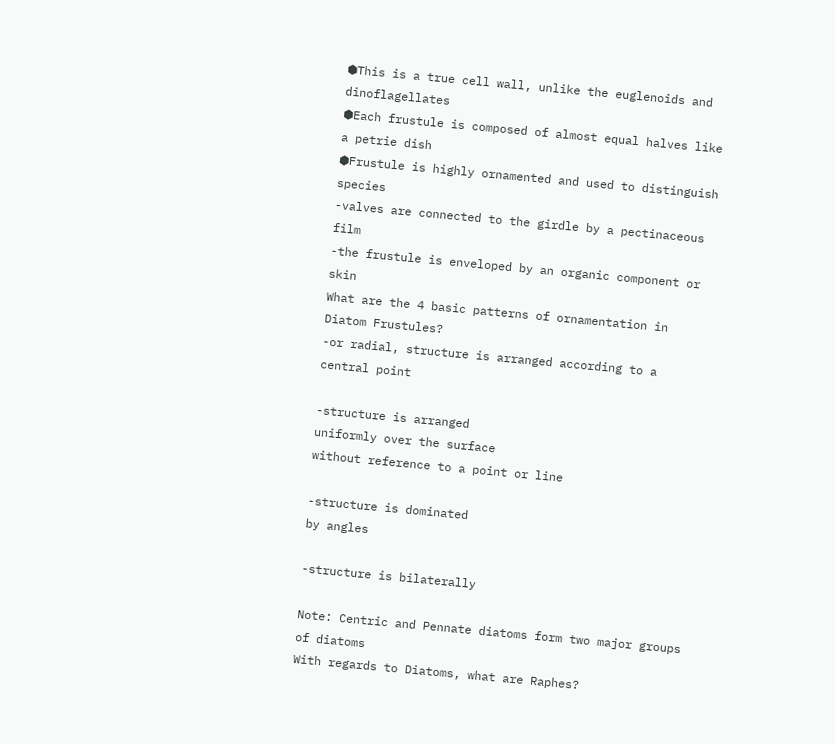⬢This is a true cell wall, unlike the euglenoids and dinoflagellates
⬢Each frustule is composed of almost equal halves like a petrie dish
⬢Frustule is highly ornamented and used to distinguish species
-valves are connected to the girdle by a pectinaceous film
-the frustule is enveloped by an organic component or skin
What are the 4 basic patterns of ornamentation in Diatom Frustules?
-or radial, structure is arranged according to a central point

-structure is arranged
uniformly over the surface
without reference to a point or line

-structure is dominated
by angles

-structure is bilaterally

Note: Centric and Pennate diatoms form two major groups of diatoms
With regards to Diatoms, what are Raphes?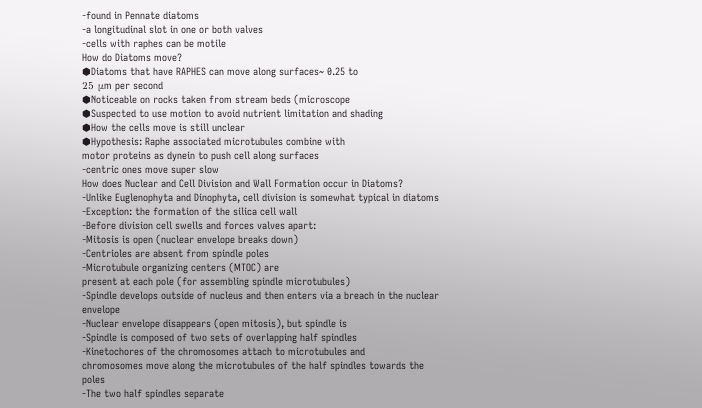-found in Pennate diatoms
-a longitudinal slot in one or both valves
-cells with raphes can be motile
How do Diatoms move?
⬢Diatoms that have RAPHES can move along surfaces~ 0.25 to
25 μm per second
⬢Noticeable on rocks taken from stream beds (microscope
⬢Suspected to use motion to avoid nutrient limitation and shading
⬢How the cells move is still unclear
⬢Hypothesis: Raphe associated microtubules combine with
motor proteins as dynein to push cell along surfaces
-centric ones move super slow
How does Nuclear and Cell Division and Wall Formation occur in Diatoms?
-Unlike Euglenophyta and Dinophyta, cell division is somewhat typical in diatoms
-Exception: the formation of the silica cell wall
-Before division cell swells and forces valves apart:
-Mitosis is open (nuclear envelope breaks down)
-Centrioles are absent from spindle poles
-Microtubule organizing centers (MTOC) are
present at each pole (for assembling spindle microtubules)
-Spindle develops outside of nucleus and then enters via a breach in the nuclear envelope
-Nuclear envelope disappears (open mitosis), but spindle is
-Spindle is composed of two sets of overlapping half spindles
-Kinetochores of the chromosomes attach to microtubules and
chromosomes move along the microtubules of the half spindles towards the poles
-The two half spindles separate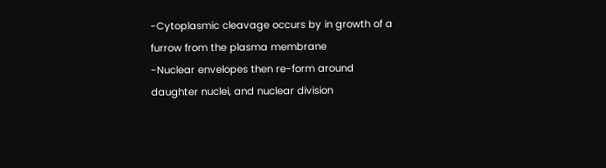-Cytoplasmic cleavage occurs by in growth of a furrow from the plasma membrane
-Nuclear envelopes then re-form around daughter nuclei, and nuclear division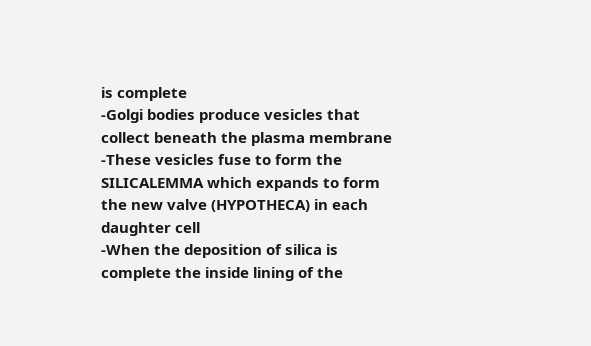is complete
-Golgi bodies produce vesicles that collect beneath the plasma membrane
-These vesicles fuse to form the SILICALEMMA which expands to form the new valve (HYPOTHECA) in each daughter cell
-When the deposition of silica is complete the inside lining of the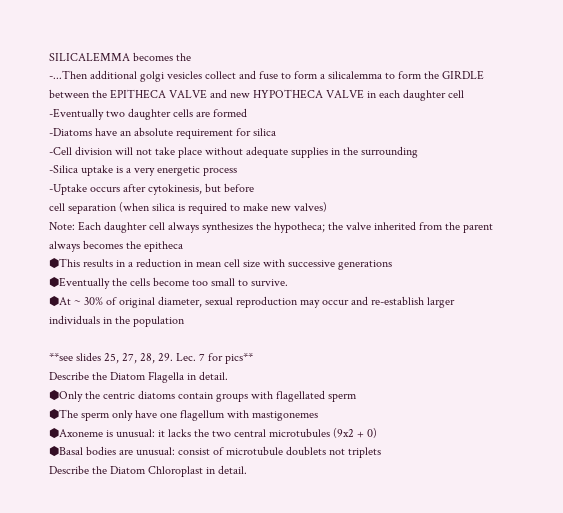SILICALEMMA becomes the
-...Then additional golgi vesicles collect and fuse to form a silicalemma to form the GIRDLE between the EPITHECA VALVE and new HYPOTHECA VALVE in each daughter cell
-Eventually two daughter cells are formed
-Diatoms have an absolute requirement for silica
-Cell division will not take place without adequate supplies in the surrounding
-Silica uptake is a very energetic process
-Uptake occurs after cytokinesis, but before
cell separation (when silica is required to make new valves)
Note: Each daughter cell always synthesizes the hypotheca; the valve inherited from the parent always becomes the epitheca
⬢This results in a reduction in mean cell size with successive generations
⬢Eventually the cells become too small to survive.
⬢At ~ 30% of original diameter, sexual reproduction may occur and re-establish larger individuals in the population

**see slides 25, 27, 28, 29. Lec. 7 for pics**
Describe the Diatom Flagella in detail.
⬢Only the centric diatoms contain groups with flagellated sperm
⬢The sperm only have one flagellum with mastigonemes
⬢Axoneme is unusual: it lacks the two central microtubules (9x2 + 0)
⬢Basal bodies are unusual: consist of microtubule doublets not triplets
Describe the Diatom Chloroplast in detail.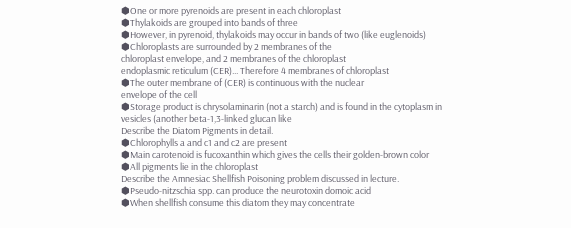⬢One or more pyrenoids are present in each chloroplast
⬢Thylakoids are grouped into bands of three
⬢However, in pyrenoid, thylakoids may occur in bands of two (like euglenoids)
⬢Chloroplasts are surrounded by 2 membranes of the
chloroplast envelope, and 2 membranes of the chloroplast
endoplasmic reticulum (CER)... Therefore 4 membranes of chloroplast
⬢The outer membrane of (CER) is continuous with the nuclear
envelope of the cell
⬢Storage product is chrysolaminarin (not a starch) and is found in the cytoplasm in vesicles (another beta-1,3-linked glucan like
Describe the Diatom Pigments in detail.
⬢Chlorophylls a and c1 and c2 are present
⬢Main carotenoid is fucoxanthin which gives the cells their golden-brown color
⬢All pigments lie in the chloroplast
Describe the Amnesiac Shellfish Poisoning problem discussed in lecture.
⬢Pseudo-nitzschia spp. can produce the neurotoxin domoic acid
⬢When shellfish consume this diatom they may concentrate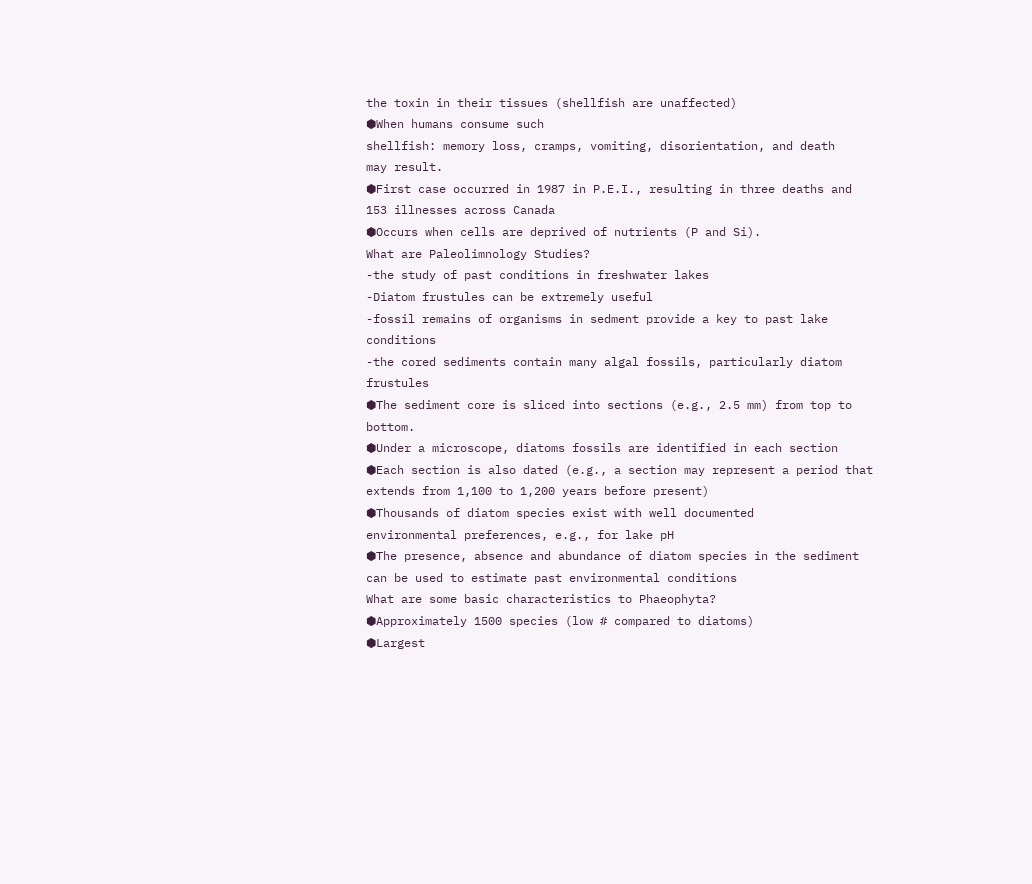the toxin in their tissues (shellfish are unaffected)
⬢When humans consume such
shellfish: memory loss, cramps, vomiting, disorientation, and death
may result.
⬢First case occurred in 1987 in P.E.I., resulting in three deaths and 153 illnesses across Canada
⬢Occurs when cells are deprived of nutrients (P and Si).
What are Paleolimnology Studies?
-the study of past conditions in freshwater lakes
-Diatom frustules can be extremely useful
-fossil remains of organisms in sedment provide a key to past lake conditions
-the cored sediments contain many algal fossils, particularly diatom frustules
⬢The sediment core is sliced into sections (e.g., 2.5 mm) from top to bottom.
⬢Under a microscope, diatoms fossils are identified in each section
⬢Each section is also dated (e.g., a section may represent a period that extends from 1,100 to 1,200 years before present)
⬢Thousands of diatom species exist with well documented
environmental preferences, e.g., for lake pH
⬢The presence, absence and abundance of diatom species in the sediment can be used to estimate past environmental conditions
What are some basic characteristics to Phaeophyta?
⬢Approximately 1500 species (low # compared to diatoms)
⬢Largest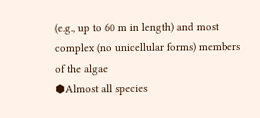(e.g., up to 60 m in length) and most complex (no unicellular forms) members of the algae
⬢Almost all species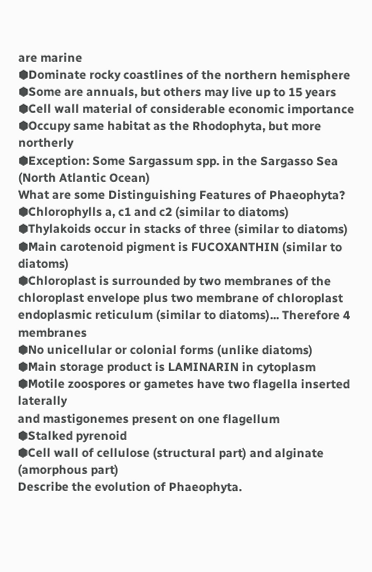are marine
⬢Dominate rocky coastlines of the northern hemisphere
⬢Some are annuals, but others may live up to 15 years
⬢Cell wall material of considerable economic importance
⬢Occupy same habitat as the Rhodophyta, but more northerly
⬢Exception: Some Sargassum spp. in the Sargasso Sea (North Atlantic Ocean)
What are some Distinguishing Features of Phaeophyta?
⬢Chlorophylls a, c1 and c2 (similar to diatoms)
⬢Thylakoids occur in stacks of three (similar to diatoms)
⬢Main carotenoid pigment is FUCOXANTHIN (similar to diatoms)
⬢Chloroplast is surrounded by two membranes of the chloroplast envelope plus two membrane of chloroplast endoplasmic reticulum (similar to diatoms)... Therefore 4 membranes
⬢No unicellular or colonial forms (unlike diatoms)
⬢Main storage product is LAMINARIN in cytoplasm
⬢Motile zoospores or gametes have two flagella inserted laterally
and mastigonemes present on one flagellum
⬢Stalked pyrenoid
⬢Cell wall of cellulose (structural part) and alginate (amorphous part)
Describe the evolution of Phaeophyta.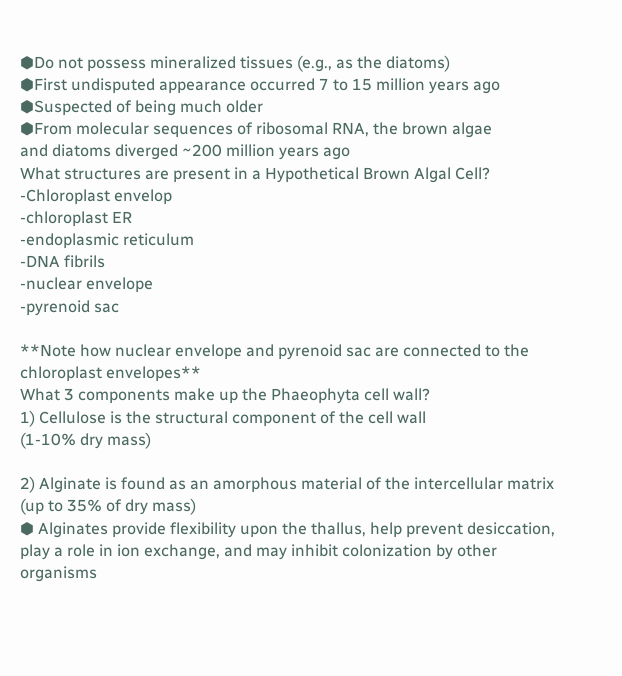⬢Do not possess mineralized tissues (e.g., as the diatoms)
⬢First undisputed appearance occurred 7 to 15 million years ago
⬢Suspected of being much older
⬢From molecular sequences of ribosomal RNA, the brown algae
and diatoms diverged ~200 million years ago
What structures are present in a Hypothetical Brown Algal Cell?
-Chloroplast envelop
-chloroplast ER
-endoplasmic reticulum
-DNA fibrils
-nuclear envelope
-pyrenoid sac

**Note how nuclear envelope and pyrenoid sac are connected to the chloroplast envelopes**
What 3 components make up the Phaeophyta cell wall?
1) Cellulose is the structural component of the cell wall
(1-10% dry mass)

2) Alginate is found as an amorphous material of the intercellular matrix (up to 35% of dry mass)
⬢ Alginates provide flexibility upon the thallus, help prevent desiccation, play a role in ion exchange, and may inhibit colonization by other organisms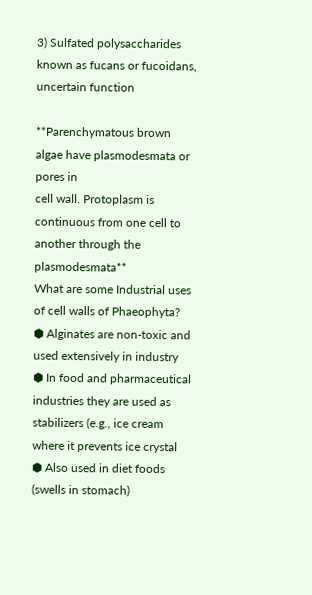3) Sulfated polysaccharides known as fucans or fucoidans,
uncertain function

**Parenchymatous brown algae have plasmodesmata or pores in
cell wall. Protoplasm is continuous from one cell to another through the plasmodesmata**
What are some Industrial uses of cell walls of Phaeophyta?
⬢ Alginates are non-toxic and used extensively in industry
⬢ In food and pharmaceutical industries they are used as
stabilizers (e.g., ice cream where it prevents ice crystal
⬢ Also used in diet foods (swells in stomach)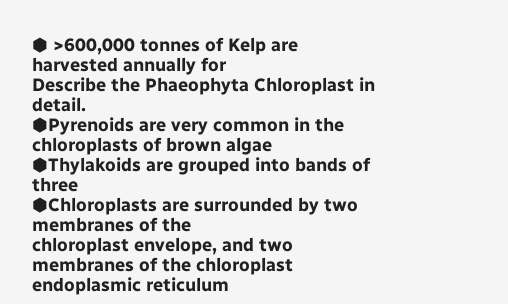⬢ >600,000 tonnes of Kelp are harvested annually for
Describe the Phaeophyta Chloroplast in detail.
⬢Pyrenoids are very common in the chloroplasts of brown algae
⬢Thylakoids are grouped into bands of three
⬢Chloroplasts are surrounded by two membranes of the
chloroplast envelope, and two membranes of the chloroplast
endoplasmic reticulum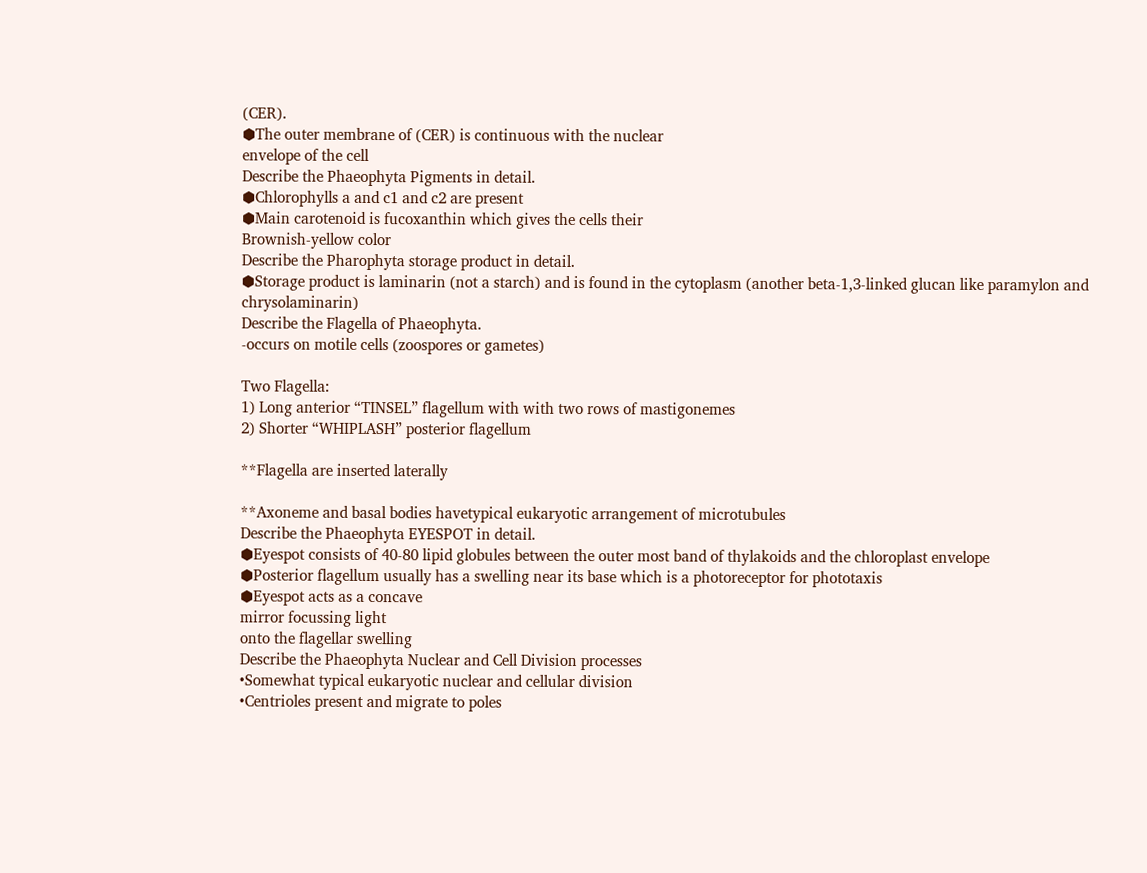(CER).
⬢The outer membrane of (CER) is continuous with the nuclear
envelope of the cell
Describe the Phaeophyta Pigments in detail.
⬢Chlorophylls a and c1 and c2 are present
⬢Main carotenoid is fucoxanthin which gives the cells their
Brownish-yellow color
Describe the Pharophyta storage product in detail.
⬢Storage product is laminarin (not a starch) and is found in the cytoplasm (another beta-1,3-linked glucan like paramylon and chrysolaminarin)
Describe the Flagella of Phaeophyta.
-occurs on motile cells (zoospores or gametes)

Two Flagella:
1) Long anterior “TINSEL” flagellum with with two rows of mastigonemes
2) Shorter “WHIPLASH” posterior flagellum

**Flagella are inserted laterally

**Axoneme and basal bodies havetypical eukaryotic arrangement of microtubules
Describe the Phaeophyta EYESPOT in detail.
⬢Eyespot consists of 40-80 lipid globules between the outer most band of thylakoids and the chloroplast envelope
⬢Posterior flagellum usually has a swelling near its base which is a photoreceptor for phototaxis
⬢Eyespot acts as a concave
mirror focussing light
onto the flagellar swelling
Describe the Phaeophyta Nuclear and Cell Division processes
•Somewhat typical eukaryotic nuclear and cellular division
•Centrioles present and migrate to poles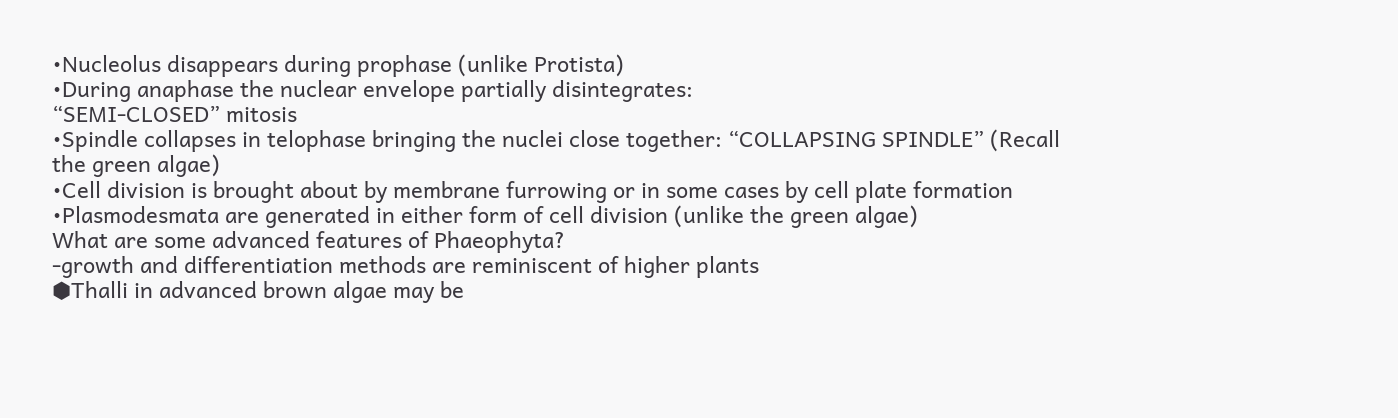•Nucleolus disappears during prophase (unlike Protista)
•During anaphase the nuclear envelope partially disintegrates:
“SEMI-CLOSED” mitosis
•Spindle collapses in telophase bringing the nuclei close together: “COLLAPSING SPINDLE” (Recall the green algae)
•Cell division is brought about by membrane furrowing or in some cases by cell plate formation
•Plasmodesmata are generated in either form of cell division (unlike the green algae)
What are some advanced features of Phaeophyta?
-growth and differentiation methods are reminiscent of higher plants
⬢Thalli in advanced brown algae may be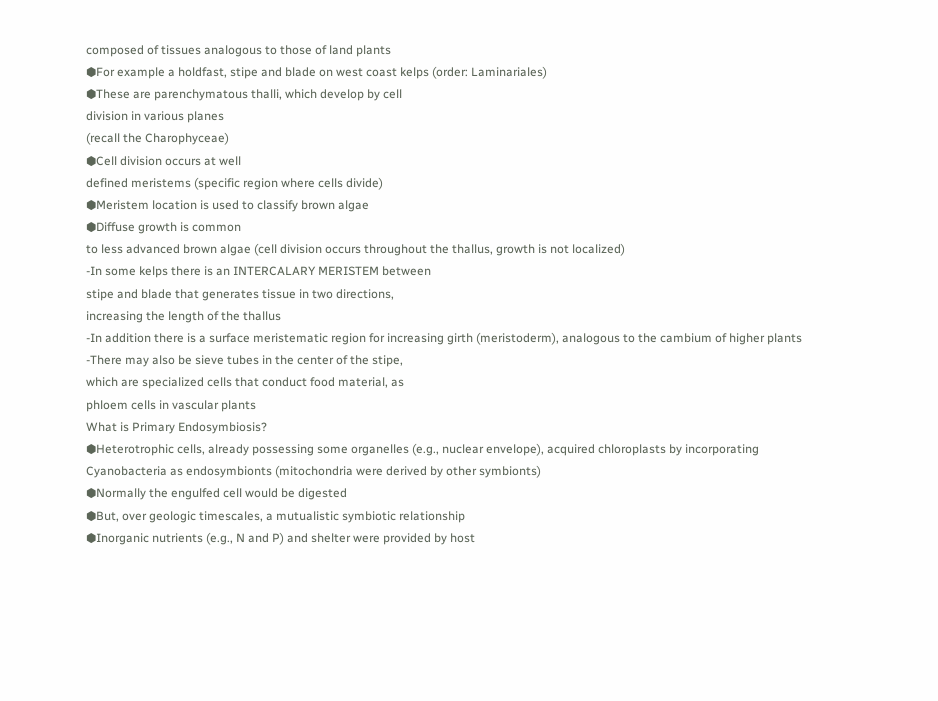composed of tissues analogous to those of land plants
⬢For example a holdfast, stipe and blade on west coast kelps (order: Laminariales)
⬢These are parenchymatous thalli, which develop by cell
division in various planes
(recall the Charophyceae)
⬢Cell division occurs at well
defined meristems (specific region where cells divide)
⬢Meristem location is used to classify brown algae
⬢Diffuse growth is common
to less advanced brown algae (cell division occurs throughout the thallus, growth is not localized)
-In some kelps there is an INTERCALARY MERISTEM between
stipe and blade that generates tissue in two directions,
increasing the length of the thallus
-In addition there is a surface meristematic region for increasing girth (meristoderm), analogous to the cambium of higher plants
-There may also be sieve tubes in the center of the stipe,
which are specialized cells that conduct food material, as
phloem cells in vascular plants
What is Primary Endosymbiosis?
⬢Heterotrophic cells, already possessing some organelles (e.g., nuclear envelope), acquired chloroplasts by incorporating Cyanobacteria as endosymbionts (mitochondria were derived by other symbionts)
⬢Normally the engulfed cell would be digested
⬢But, over geologic timescales, a mutualistic symbiotic relationship
⬢Inorganic nutrients (e.g., N and P) and shelter were provided by host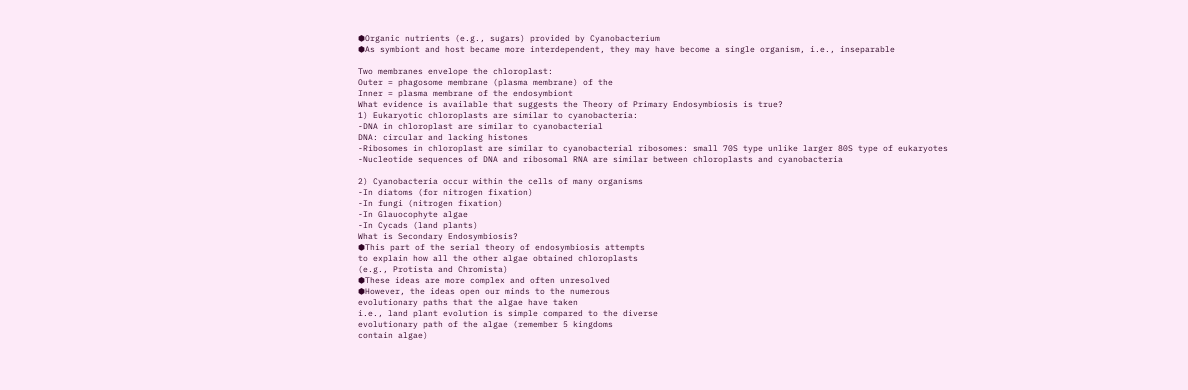⬢Organic nutrients (e.g., sugars) provided by Cyanobacterium
⬢As symbiont and host became more interdependent, they may have become a single organism, i.e., inseparable

Two membranes envelope the chloroplast:
Outer = phagosome membrane (plasma membrane) of the
Inner = plasma membrane of the endosymbiont
What evidence is available that suggests the Theory of Primary Endosymbiosis is true?
1) Eukaryotic chloroplasts are similar to cyanobacteria:
-DNA in chloroplast are similar to cyanobacterial
DNA: circular and lacking histones
-Ribosomes in chloroplast are similar to cyanobacterial ribosomes: small 70S type unlike larger 80S type of eukaryotes
-Nucleotide sequences of DNA and ribosomal RNA are similar between chloroplasts and cyanobacteria

2) Cyanobacteria occur within the cells of many organisms
-In diatoms (for nitrogen fixation)
-In fungi (nitrogen fixation)
-In Glauocophyte algae
-In Cycads (land plants)
What is Secondary Endosymbiosis?
⬢This part of the serial theory of endosymbiosis attempts
to explain how all the other algae obtained chloroplasts
(e.g., Protista and Chromista)
⬢These ideas are more complex and often unresolved
⬢However, the ideas open our minds to the numerous
evolutionary paths that the algae have taken
i.e., land plant evolution is simple compared to the diverse
evolutionary path of the algae (remember 5 kingdoms
contain algae)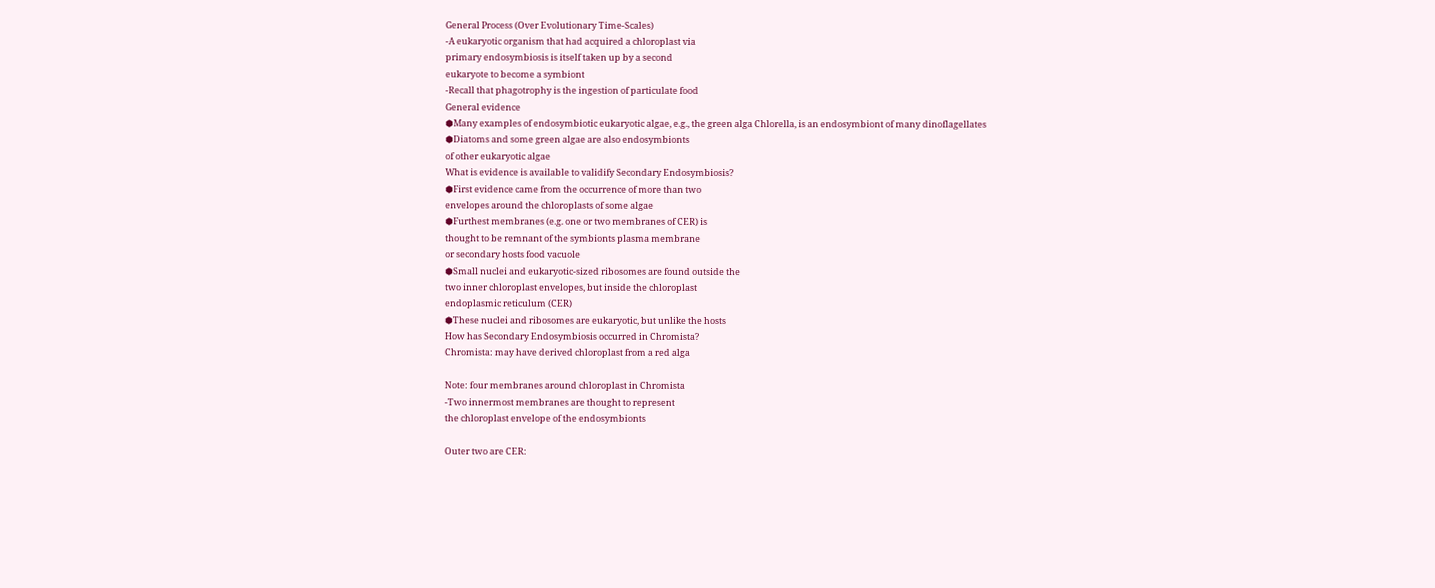General Process (Over Evolutionary Time-Scales)
-A eukaryotic organism that had acquired a chloroplast via
primary endosymbiosis is itself taken up by a second
eukaryote to become a symbiont
-Recall that phagotrophy is the ingestion of particulate food
General evidence
⬢Many examples of endosymbiotic eukaryotic algae, e.g., the green alga Chlorella, is an endosymbiont of many dinoflagellates
⬢Diatoms and some green algae are also endosymbionts
of other eukaryotic algae
What is evidence is available to validify Secondary Endosymbiosis?
⬢First evidence came from the occurrence of more than two
envelopes around the chloroplasts of some algae
⬢Furthest membranes (e.g. one or two membranes of CER) is
thought to be remnant of the symbionts plasma membrane
or secondary hosts food vacuole
⬢Small nuclei and eukaryotic-sized ribosomes are found outside the
two inner chloroplast envelopes, but inside the chloroplast
endoplasmic reticulum (CER)
⬢These nuclei and ribosomes are eukaryotic, but unlike the hosts
How has Secondary Endosymbiosis occurred in Chromista?
Chromista: may have derived chloroplast from a red alga

Note: four membranes around chloroplast in Chromista
-Two innermost membranes are thought to represent
the chloroplast envelope of the endosymbionts

Outer two are CER: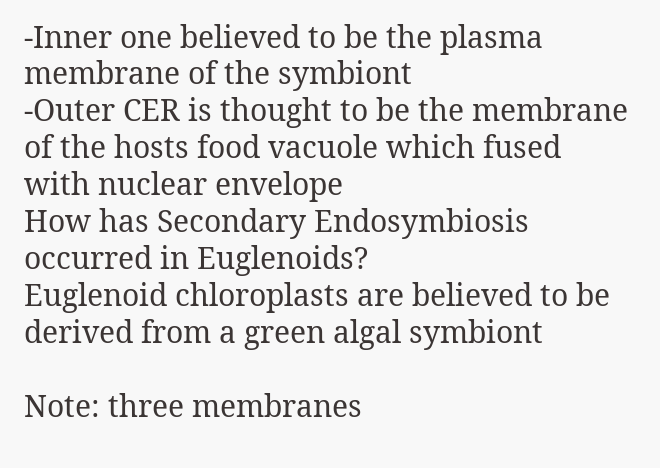-Inner one believed to be the plasma membrane of the symbiont
-Outer CER is thought to be the membrane of the hosts food vacuole which fused with nuclear envelope
How has Secondary Endosymbiosis occurred in Euglenoids?
Euglenoid chloroplasts are believed to be derived from a green algal symbiont

Note: three membranes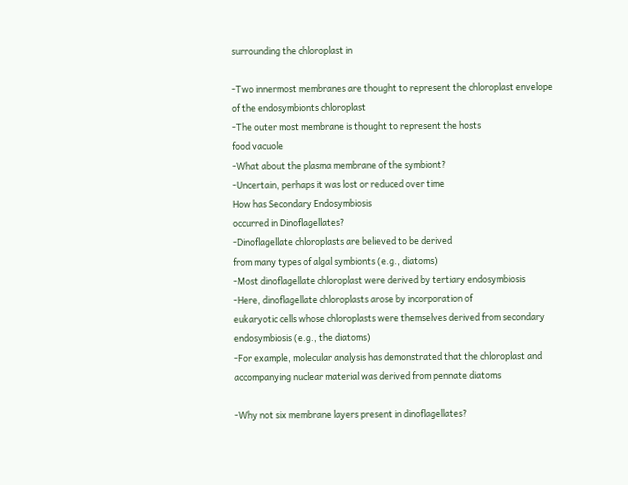surrounding the chloroplast in

-Two innermost membranes are thought to represent the chloroplast envelope of the endosymbionts chloroplast
-The outer most membrane is thought to represent the hosts
food vacuole
-What about the plasma membrane of the symbiont?
-Uncertain, perhaps it was lost or reduced over time
How has Secondary Endosymbiosis
occurred in Dinoflagellates?
-Dinoflagellate chloroplasts are believed to be derived
from many types of algal symbionts (e.g., diatoms)
-Most dinoflagellate chloroplast were derived by tertiary endosymbiosis
-Here, dinoflagellate chloroplasts arose by incorporation of
eukaryotic cells whose chloroplasts were themselves derived from secondary endosymbiosis (e.g., the diatoms)
-For example, molecular analysis has demonstrated that the chloroplast and accompanying nuclear material was derived from pennate diatoms

-Why not six membrane layers present in dinoflagellates?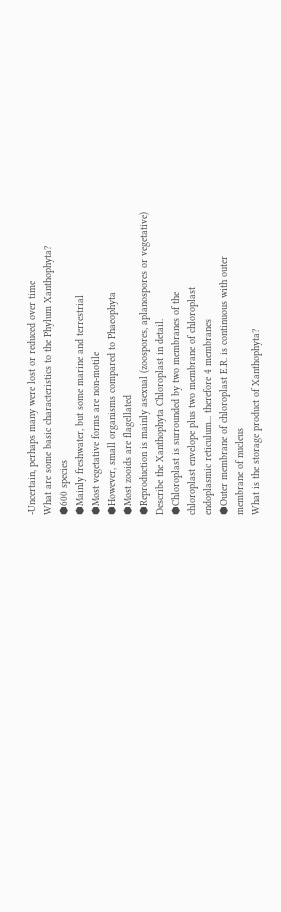-Uncertain, perhaps many were lost or reduced over time
What are some basic characteristics to the Phylum Xanthophyta?
⬢600 species
⬢Mainly freshwater, but some marine and terrestrial
⬢Most vegetative forms are non-motile
⬢However, small organisms compared to Phaeophyta
⬢Most zooids are flagellated
⬢Reproduction is mainly asexual (zoospores, aplanospores or vegetative)
Describe the Xanthophyta Chloroplast in detail.
⬢Chloroplast is surrounded by two membranes of the
chloroplast envelope plus two membrane of chloroplast
endoplasmic reticulum... therefore 4 membranes
⬢Outer membrane of chloroplast E.R. is continuous with outer
membrane of nucleus
What is the storage product of Xanthophyta?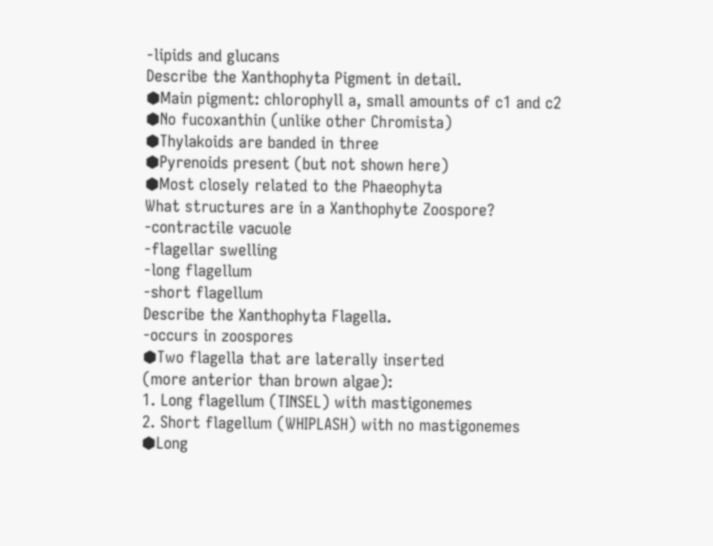-lipids and glucans
Describe the Xanthophyta Pigment in detail.
⬢Main pigment: chlorophyll a, small amounts of c1 and c2
⬢No fucoxanthin (unlike other Chromista)
⬢Thylakoids are banded in three
⬢Pyrenoids present (but not shown here)
⬢Most closely related to the Phaeophyta
What structures are in a Xanthophyte Zoospore?
-contractile vacuole
-flagellar swelling
-long flagellum
-short flagellum
Describe the Xanthophyta Flagella.
-occurs in zoospores
⬢Two flagella that are laterally inserted
(more anterior than brown algae):
1. Long flagellum (TINSEL) with mastigonemes
2. Short flagellum (WHIPLASH) with no mastigonemes
⬢Long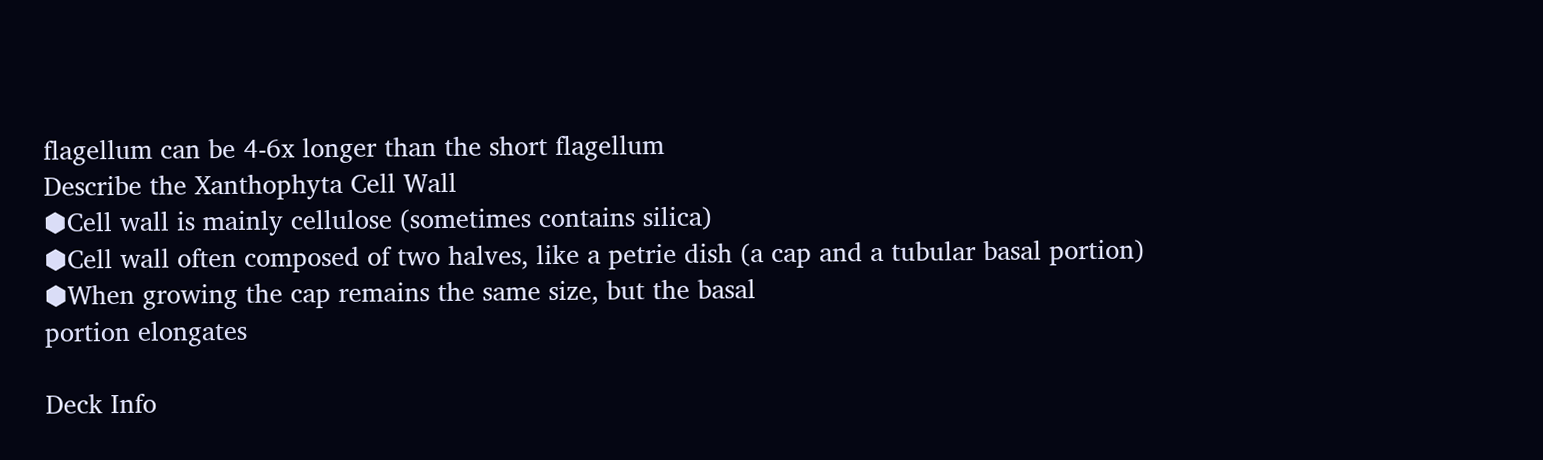flagellum can be 4-6x longer than the short flagellum
Describe the Xanthophyta Cell Wall
⬢Cell wall is mainly cellulose (sometimes contains silica)
⬢Cell wall often composed of two halves, like a petrie dish (a cap and a tubular basal portion)
⬢When growing the cap remains the same size, but the basal
portion elongates

Deck Info